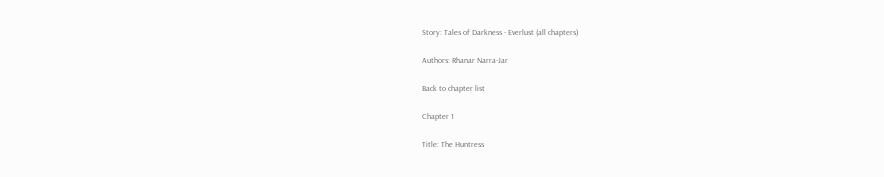Story: Tales of Darkness - Everlust (all chapters)

Authors: Rhanar Narra-Jar

Back to chapter list

Chapter 1

Title: The Huntress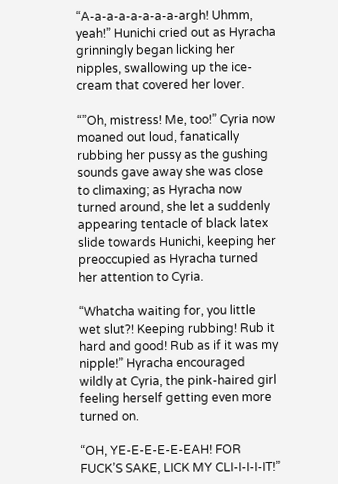“A-a-a-a-a-a-a-a-argh! Uhmm, yeah!” Hunichi cried out as Hyracha grinningly began licking her nipples, swallowing up the ice-cream that covered her lover.

“”Oh, mistress! Me, too!” Cyria now moaned out loud, fanatically rubbing her pussy as the gushing sounds gave away she was close to climaxing; as Hyracha now turned around, she let a suddenly appearing tentacle of black latex slide towards Hunichi, keeping her preoccupied as Hyracha turned her attention to Cyria.

“Whatcha waiting for, you little wet slut?! Keeping rubbing! Rub it hard and good! Rub as if it was my nipple!” Hyracha encouraged wildly at Cyria, the pink-haired girl feeling herself getting even more turned on.

“OH, YE-E-E-E-E-EAH! FOR FUCK’S SAKE, LICK MY CLI-I-I-I-IT!”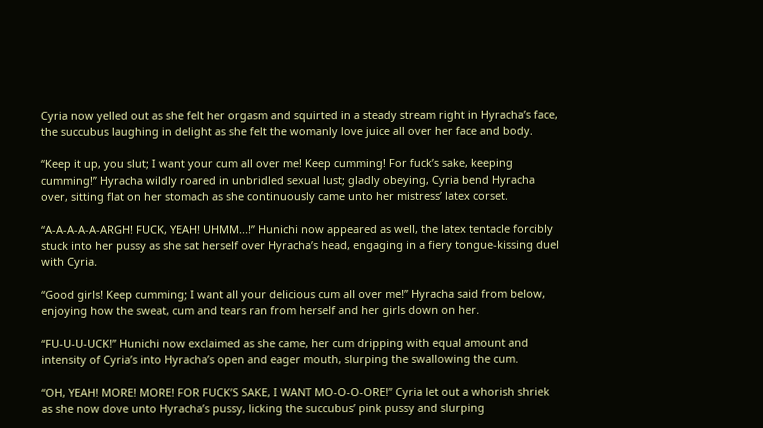Cyria now yelled out as she felt her orgasm and squirted in a steady stream right in Hyracha’s face, the succubus laughing in delight as she felt the womanly love juice all over her face and body.

“Keep it up, you slut; I want your cum all over me! Keep cumming! For fuck’s sake, keeping cumming!” Hyracha wildly roared in unbridled sexual lust; gladly obeying, Cyria bend Hyracha over, sitting flat on her stomach as she continuously came unto her mistress’ latex corset.

“A-A-A-A-A-ARGH! FUCK, YEAH! UHMM...!” Hunichi now appeared as well, the latex tentacle forcibly stuck into her pussy as she sat herself over Hyracha’s head, engaging in a fiery tongue-kissing duel with Cyria.

“Good girls! Keep cumming; I want all your delicious cum all over me!” Hyracha said from below, enjoying how the sweat, cum and tears ran from herself and her girls down on her.

“FU-U-U-UCK!” Hunichi now exclaimed as she came, her cum dripping with equal amount and intensity of Cyria’s into Hyracha’s open and eager mouth, slurping the swallowing the cum.

“OH, YEAH! MORE! MORE! FOR FUCK’S SAKE, I WANT MO-O-O-ORE!” Cyria let out a whorish shriek as she now dove unto Hyracha’s pussy, licking the succubus’ pink pussy and slurping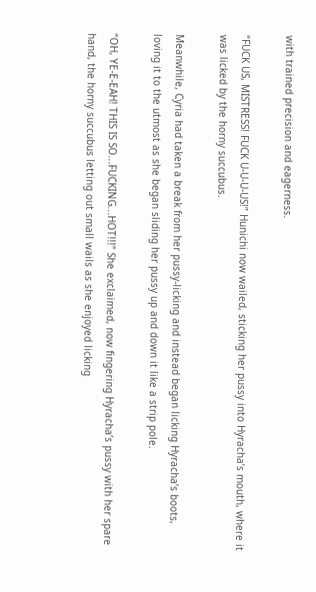with trained precision and eagerness.

“FUCK US, MISTRESS! FUCK U-U-U-US!” Hunichi now wailed, sticking her pussy into Hyracha’s mouth, where it was licked by the horny succubus.

Meanwhile, Cyria had taken a break from her pussy-licking and instead began licking Hyracha’s boots, loving it to the utmost as she began sliding her pussy up and down it like a strip pole.

“OH, YE-E-EAH! THIS IS SO...FUCKING...HOT!!!” She exclaimed, now fingering Hyracha’s pussy with her spare hand, the horny succubus letting out small wails as she enjoyed licking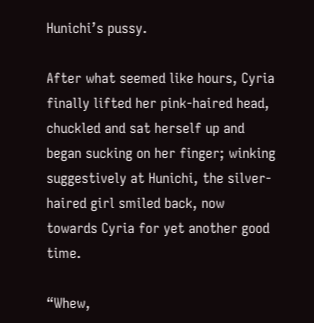Hunichi’s pussy.

After what seemed like hours, Cyria finally lifted her pink-haired head, chuckled and sat herself up and began sucking on her finger; winking suggestively at Hunichi, the silver-haired girl smiled back, now towards Cyria for yet another good time.

“Whew,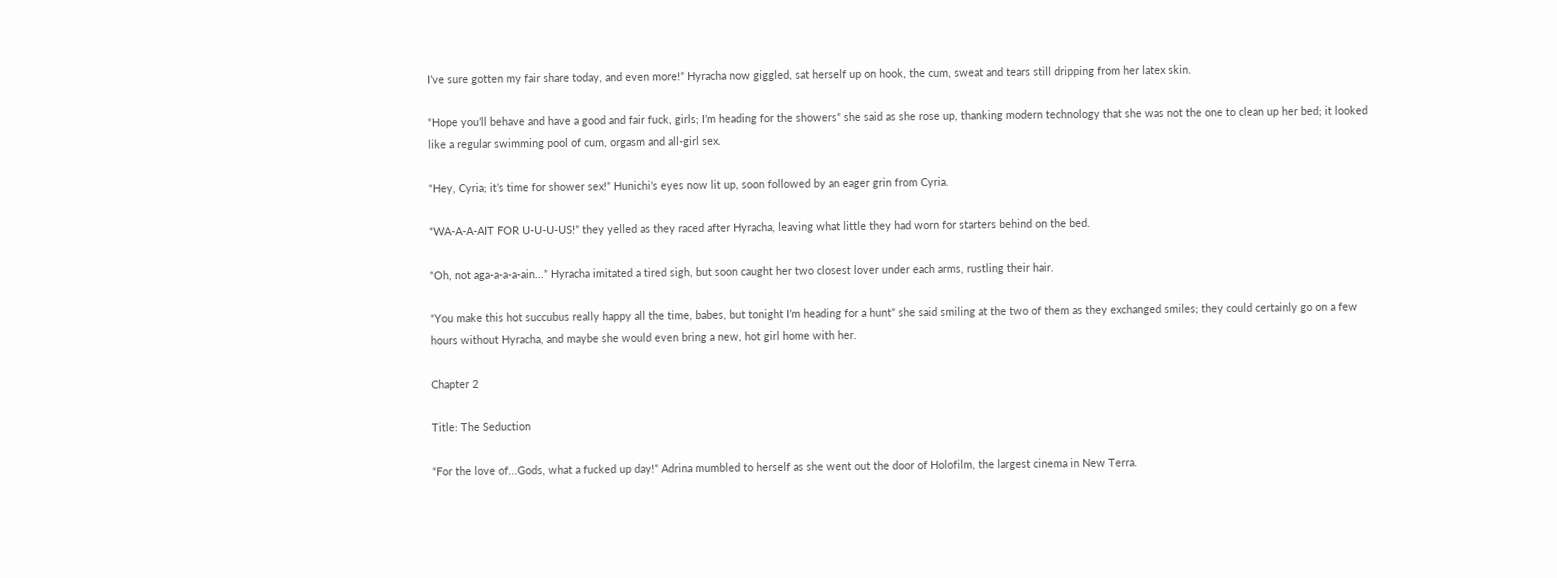I’ve sure gotten my fair share today, and even more!” Hyracha now giggled, sat herself up on hook, the cum, sweat and tears still dripping from her latex skin.

“Hope you’ll behave and have a good and fair fuck, girls; I’m heading for the showers” she said as she rose up, thanking modern technology that she was not the one to clean up her bed; it looked like a regular swimming pool of cum, orgasm and all-girl sex.

“Hey, Cyria; it’s time for shower sex!” Hunichi’s eyes now lit up, soon followed by an eager grin from Cyria.

“WA-A-A-AIT FOR U-U-U-US!” they yelled as they raced after Hyracha, leaving what little they had worn for starters behind on the bed.

“Oh, not aga-a-a-a-ain...” Hyracha imitated a tired sigh, but soon caught her two closest lover under each arms, rustling their hair.

“You make this hot succubus really happy all the time, babes, but tonight I’m heading for a hunt” she said smiling at the two of them as they exchanged smiles; they could certainly go on a few hours without Hyracha, and maybe she would even bring a new, hot girl home with her.

Chapter 2

Title: The Seduction

“For the love of...Gods, what a fucked up day!” Adrina mumbled to herself as she went out the door of Holofilm, the largest cinema in New Terra.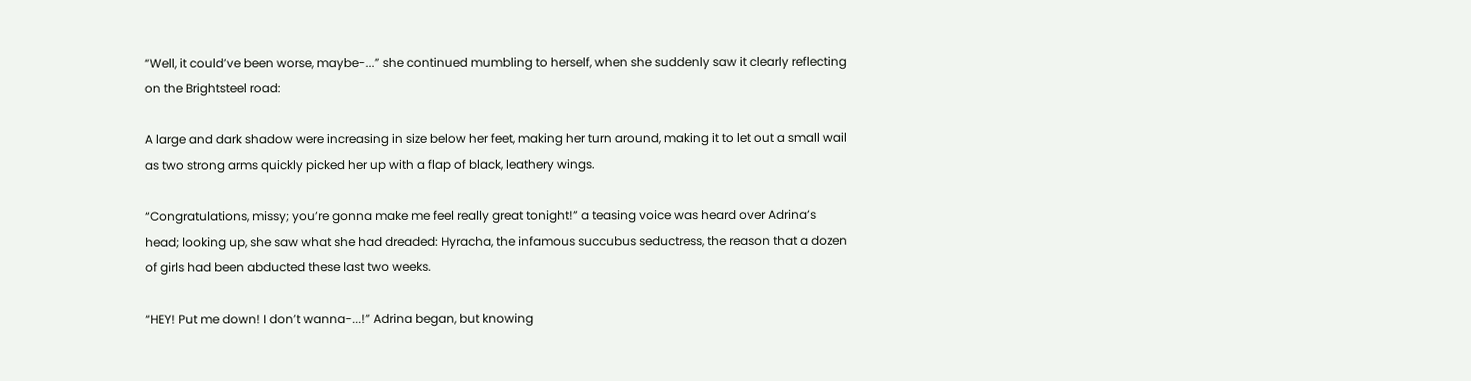“Well, it could’ve been worse, maybe-...” she continued mumbling to herself, when she suddenly saw it clearly reflecting on the Brightsteel road:

A large and dark shadow were increasing in size below her feet, making her turn around, making it to let out a small wail as two strong arms quickly picked her up with a flap of black, leathery wings.

“Congratulations, missy; you’re gonna make me feel really great tonight!” a teasing voice was heard over Adrina’s head; looking up, she saw what she had dreaded: Hyracha, the infamous succubus seductress, the reason that a dozen of girls had been abducted these last two weeks.

“HEY! Put me down! I don’t wanna-...!” Adrina began, but knowing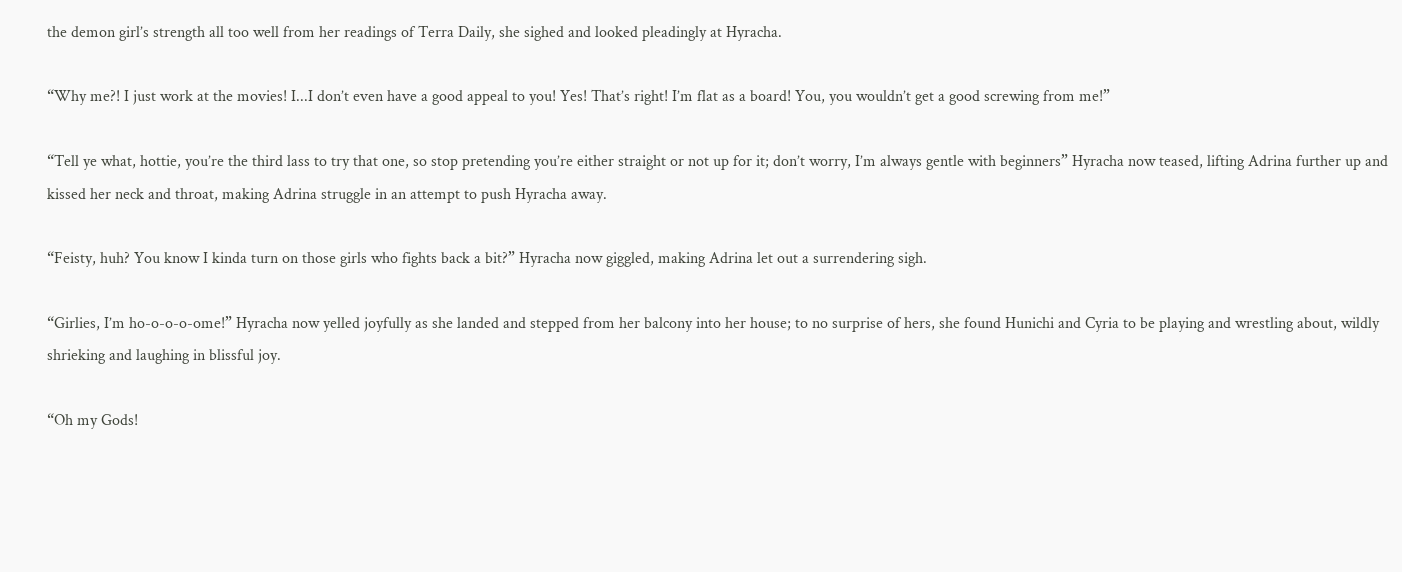the demon girl’s strength all too well from her readings of Terra Daily, she sighed and looked pleadingly at Hyracha.

“Why me?! I just work at the movies! I...I don’t even have a good appeal to you! Yes! That’s right! I’m flat as a board! You, you wouldn’t get a good screwing from me!”

“Tell ye what, hottie, you’re the third lass to try that one, so stop pretending you’re either straight or not up for it; don’t worry, I’m always gentle with beginners” Hyracha now teased, lifting Adrina further up and kissed her neck and throat, making Adrina struggle in an attempt to push Hyracha away.

“Feisty, huh? You know I kinda turn on those girls who fights back a bit?” Hyracha now giggled, making Adrina let out a surrendering sigh.

“Girlies, I’m ho-o-o-o-ome!” Hyracha now yelled joyfully as she landed and stepped from her balcony into her house; to no surprise of hers, she found Hunichi and Cyria to be playing and wrestling about, wildly shrieking and laughing in blissful joy.

“Oh my Gods!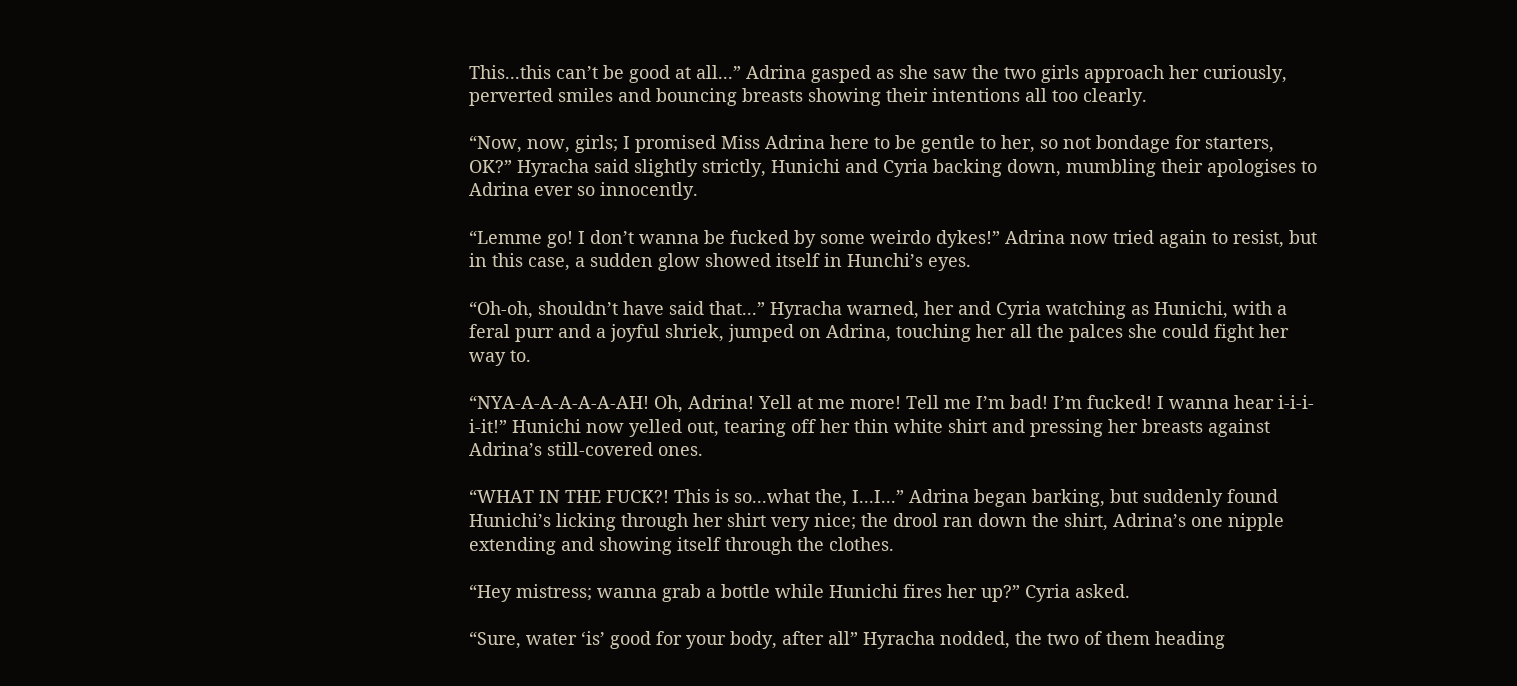This...this can’t be good at all...” Adrina gasped as she saw the two girls approach her curiously, perverted smiles and bouncing breasts showing their intentions all too clearly.

“Now, now, girls; I promised Miss Adrina here to be gentle to her, so not bondage for starters, OK?” Hyracha said slightly strictly, Hunichi and Cyria backing down, mumbling their apologises to Adrina ever so innocently.

“Lemme go! I don’t wanna be fucked by some weirdo dykes!” Adrina now tried again to resist, but in this case, a sudden glow showed itself in Hunchi’s eyes.

“Oh-oh, shouldn’t have said that...” Hyracha warned, her and Cyria watching as Hunichi, with a feral purr and a joyful shriek, jumped on Adrina, touching her all the palces she could fight her way to.

“NYA-A-A-A-A-A-AH! Oh, Adrina! Yell at me more! Tell me I’m bad! I’m fucked! I wanna hear i-i-i-i-it!” Hunichi now yelled out, tearing off her thin white shirt and pressing her breasts against Adrina’s still-covered ones.

“WHAT IN THE FUCK?! This is so...what the, I...I...” Adrina began barking, but suddenly found Hunichi’s licking through her shirt very nice; the drool ran down the shirt, Adrina’s one nipple extending and showing itself through the clothes.

“Hey mistress; wanna grab a bottle while Hunichi fires her up?” Cyria asked.

“Sure, water ‘is’ good for your body, after all” Hyracha nodded, the two of them heading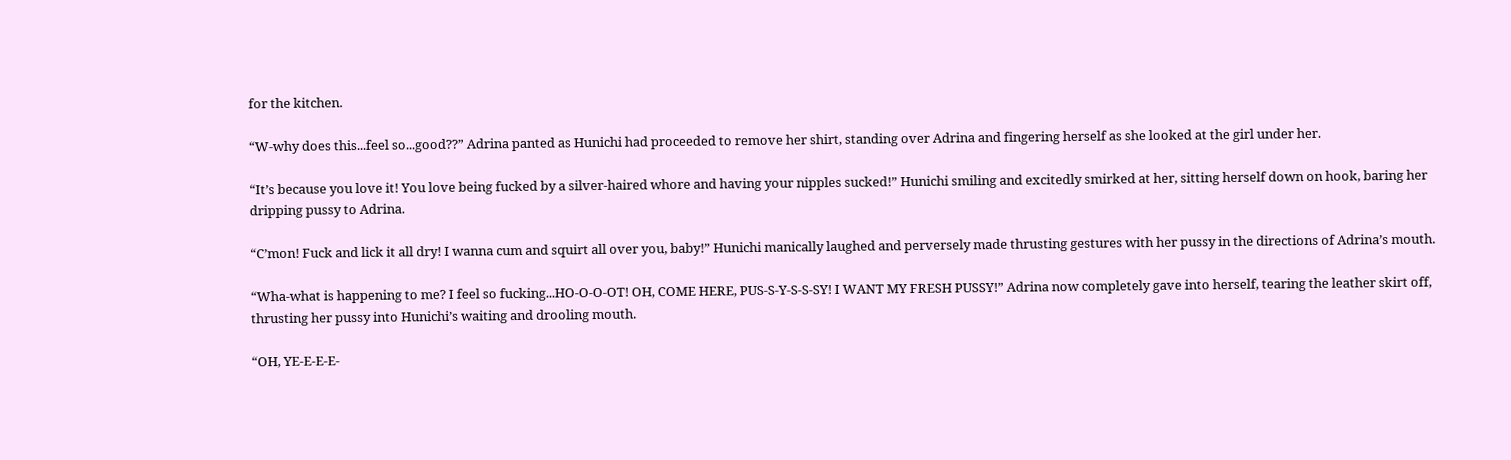for the kitchen.

“W-why does this...feel so...good??” Adrina panted as Hunichi had proceeded to remove her shirt, standing over Adrina and fingering herself as she looked at the girl under her.

“It’s because you love it! You love being fucked by a silver-haired whore and having your nipples sucked!” Hunichi smiling and excitedly smirked at her, sitting herself down on hook, baring her dripping pussy to Adrina.

“C’mon! Fuck and lick it all dry! I wanna cum and squirt all over you, baby!” Hunichi manically laughed and perversely made thrusting gestures with her pussy in the directions of Adrina’s mouth.

“Wha-what is happening to me? I feel so fucking...HO-O-O-OT! OH, COME HERE, PUS-S-Y-S-S-SY! I WANT MY FRESH PUSSY!” Adrina now completely gave into herself, tearing the leather skirt off, thrusting her pussy into Hunichi’s waiting and drooling mouth.

“OH, YE-E-E-E-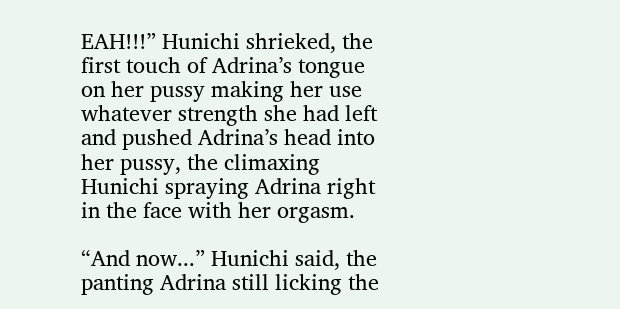EAH!!!” Hunichi shrieked, the first touch of Adrina’s tongue on her pussy making her use whatever strength she had left and pushed Adrina’s head into her pussy, the climaxing Hunichi spraying Adrina right in the face with her orgasm.

“And now...” Hunichi said, the panting Adrina still licking the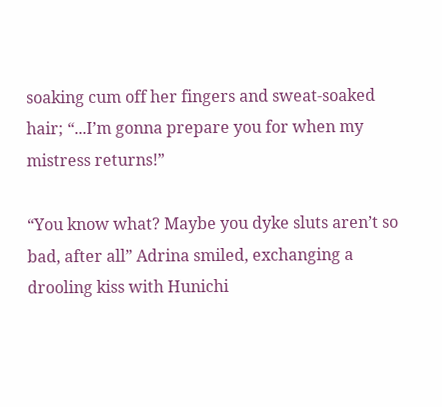soaking cum off her fingers and sweat-soaked hair; “...I’m gonna prepare you for when my mistress returns!”

“You know what? Maybe you dyke sluts aren’t so bad, after all” Adrina smiled, exchanging a drooling kiss with Hunichi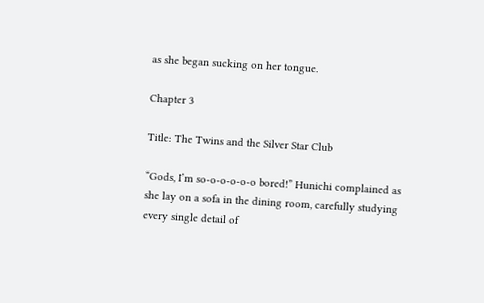as she began sucking on her tongue.

Chapter 3

Title: The Twins and the Silver Star Club

“Gods, I’m so-o-o-o-o-o bored!” Hunichi complained as she lay on a sofa in the dining room, carefully studying every single detail of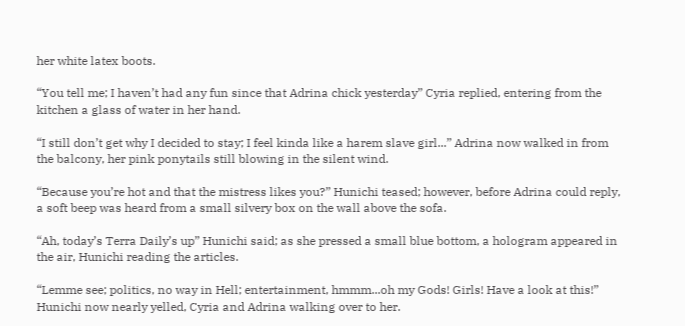her white latex boots.

“You tell me; I haven’t had any fun since that Adrina chick yesterday” Cyria replied, entering from the kitchen a glass of water in her hand.

“I still don’t get why I decided to stay; I feel kinda like a harem slave girl...” Adrina now walked in from the balcony, her pink ponytails still blowing in the silent wind.

“Because you’re hot and that the mistress likes you?” Hunichi teased; however, before Adrina could reply, a soft beep was heard from a small silvery box on the wall above the sofa.

“Ah, today’s Terra Daily’s up” Hunichi said; as she pressed a small blue bottom, a hologram appeared in the air, Hunichi reading the articles.

“Lemme see; politics, no way in Hell; entertainment, hmmm...oh my Gods! Girls! Have a look at this!” Hunichi now nearly yelled, Cyria and Adrina walking over to her.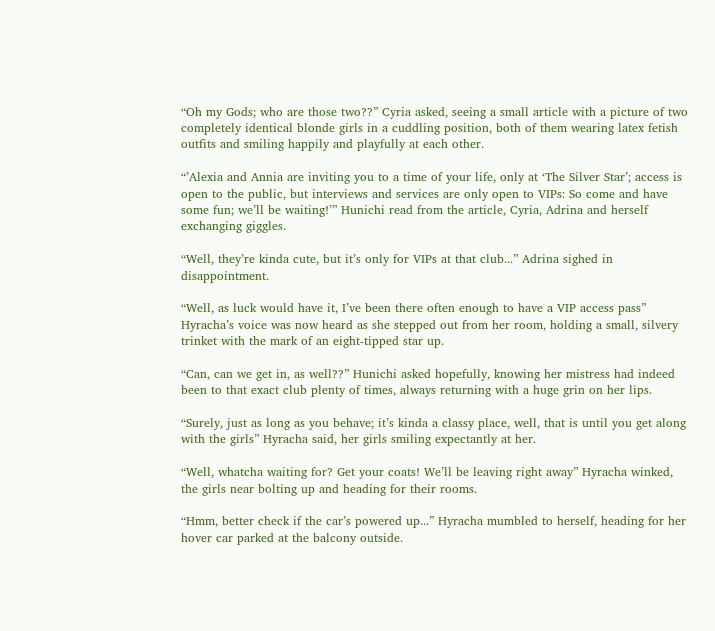“Oh my Gods; who are those two??” Cyria asked, seeing a small article with a picture of two completely identical blonde girls in a cuddling position, both of them wearing latex fetish outfits and smiling happily and playfully at each other.

“’Alexia and Annia are inviting you to a time of your life, only at ‘The Silver Star’; access is open to the public, but interviews and services are only open to VIPs: So come and have some fun; we’ll be waiting!’” Hunichi read from the article, Cyria, Adrina and herself exchanging giggles.

“Well, they’re kinda cute, but it’s only for VIPs at that club...” Adrina sighed in disappointment.

“Well, as luck would have it, I’ve been there often enough to have a VIP access pass” Hyracha’s voice was now heard as she stepped out from her room, holding a small, silvery trinket with the mark of an eight-tipped star up.

“Can, can we get in, as well??” Hunichi asked hopefully, knowing her mistress had indeed been to that exact club plenty of times, always returning with a huge grin on her lips.

“Surely, just as long as you behave; it’s kinda a classy place, well, that is until you get along with the girls” Hyracha said, her girls smiling expectantly at her.

“Well, whatcha waiting for? Get your coats! We’ll be leaving right away” Hyracha winked, the girls near bolting up and heading for their rooms.

“Hmm, better check if the car’s powered up...” Hyracha mumbled to herself, heading for her hover car parked at the balcony outside.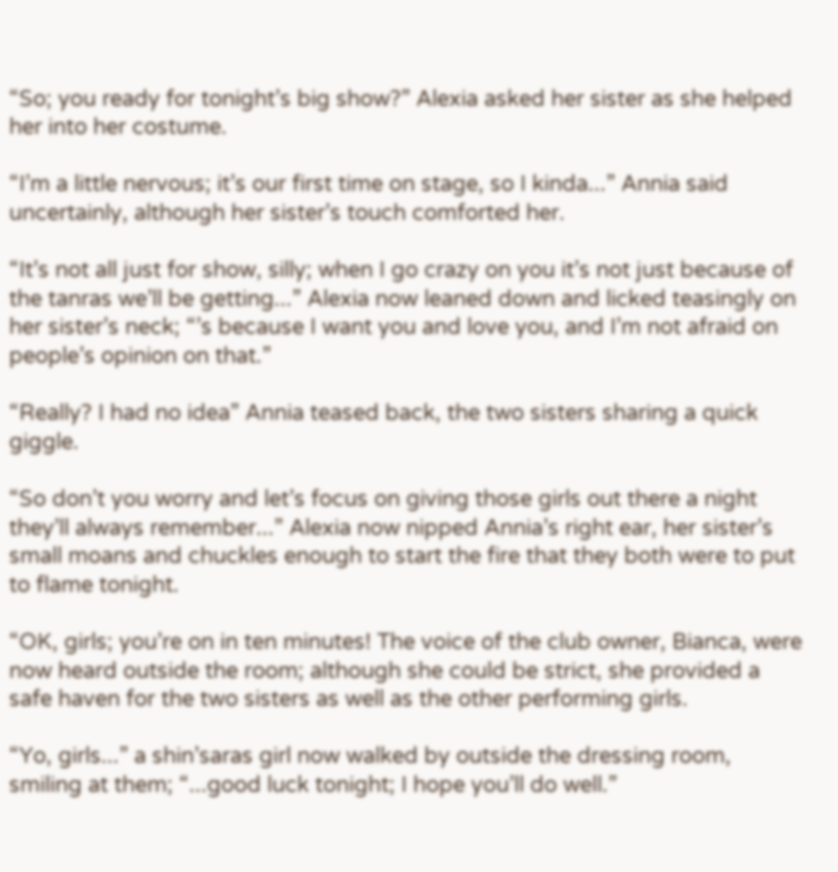“So; you ready for tonight’s big show?” Alexia asked her sister as she helped her into her costume.

“I’m a little nervous; it’s our first time on stage, so I kinda...” Annia said uncertainly, although her sister’s touch comforted her.

“It’s not all just for show, silly; when I go crazy on you it’s not just because of the tanras we’ll be getting...” Alexia now leaned down and licked teasingly on her sister’s neck; “’s because I want you and love you, and I’m not afraid on people’s opinion on that.”

“Really? I had no idea” Annia teased back, the two sisters sharing a quick giggle.

“So don’t you worry and let’s focus on giving those girls out there a night they’ll always remember...” Alexia now nipped Annia’s right ear, her sister’s small moans and chuckles enough to start the fire that they both were to put to flame tonight.

“OK, girls; you’re on in ten minutes! The voice of the club owner, Bianca, were now heard outside the room; although she could be strict, she provided a safe haven for the two sisters as well as the other performing girls.

“Yo, girls...” a shin’saras girl now walked by outside the dressing room, smiling at them; “...good luck tonight; I hope you’ll do well.”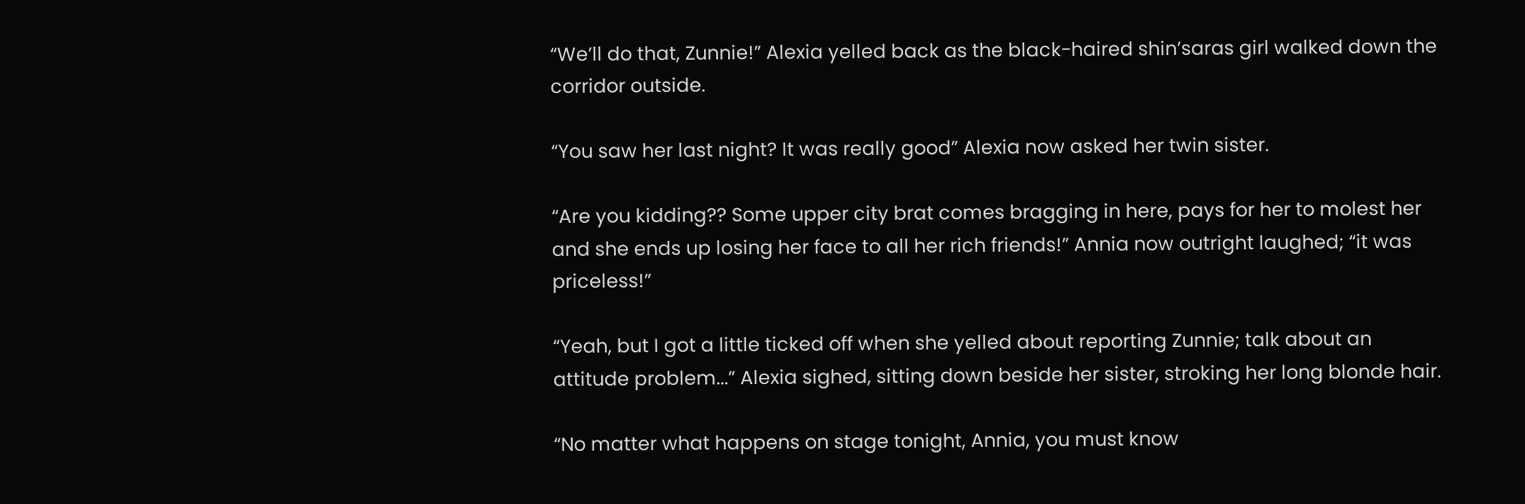“We’ll do that, Zunnie!” Alexia yelled back as the black-haired shin’saras girl walked down the corridor outside.

“You saw her last night? It was really good” Alexia now asked her twin sister.

“Are you kidding?? Some upper city brat comes bragging in here, pays for her to molest her and she ends up losing her face to all her rich friends!” Annia now outright laughed; “it was priceless!”

“Yeah, but I got a little ticked off when she yelled about reporting Zunnie; talk about an attitude problem...” Alexia sighed, sitting down beside her sister, stroking her long blonde hair.

“No matter what happens on stage tonight, Annia, you must know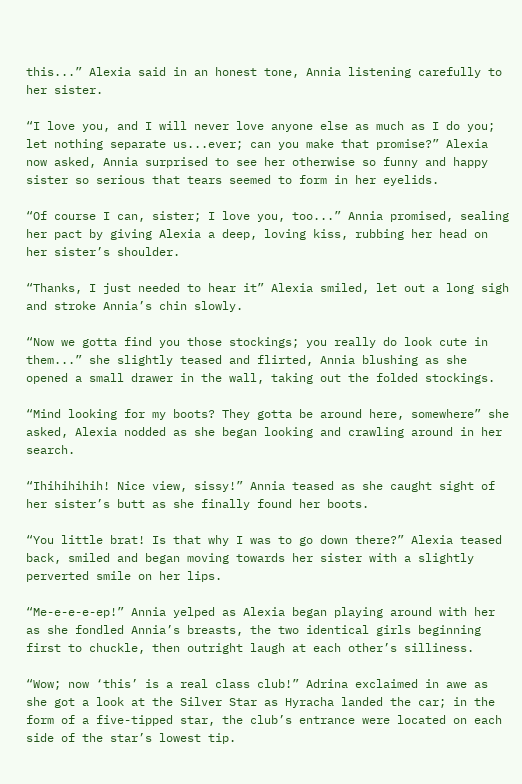this...” Alexia said in an honest tone, Annia listening carefully to her sister.

“I love you, and I will never love anyone else as much as I do you; let nothing separate us...ever; can you make that promise?” Alexia now asked, Annia surprised to see her otherwise so funny and happy sister so serious that tears seemed to form in her eyelids.

“Of course I can, sister; I love you, too...” Annia promised, sealing her pact by giving Alexia a deep, loving kiss, rubbing her head on her sister’s shoulder.

“Thanks, I just needed to hear it” Alexia smiled, let out a long sigh and stroke Annia’s chin slowly.

“Now we gotta find you those stockings; you really do look cute in them...” she slightly teased and flirted, Annia blushing as she opened a small drawer in the wall, taking out the folded stockings.

“Mind looking for my boots? They gotta be around here, somewhere” she asked, Alexia nodded as she began looking and crawling around in her search.

“Ihihihihih! Nice view, sissy!” Annia teased as she caught sight of her sister’s butt as she finally found her boots.

“You little brat! Is that why I was to go down there?” Alexia teased back, smiled and began moving towards her sister with a slightly perverted smile on her lips.

“Me-e-e-e-ep!” Annia yelped as Alexia began playing around with her as she fondled Annia’s breasts, the two identical girls beginning first to chuckle, then outright laugh at each other’s silliness.

“Wow; now ‘this’ is a real class club!” Adrina exclaimed in awe as she got a look at the Silver Star as Hyracha landed the car; in the form of a five-tipped star, the club’s entrance were located on each side of the star’s lowest tip.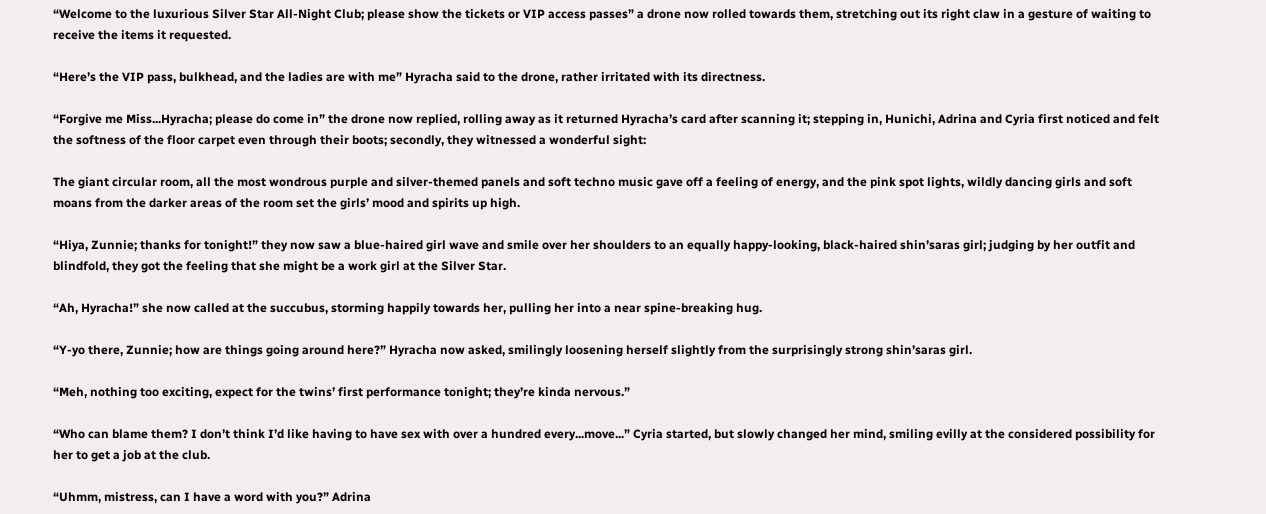“Welcome to the luxurious Silver Star All-Night Club; please show the tickets or VIP access passes” a drone now rolled towards them, stretching out its right claw in a gesture of waiting to receive the items it requested.

“Here’s the VIP pass, bulkhead, and the ladies are with me” Hyracha said to the drone, rather irritated with its directness.

“Forgive me Miss...Hyracha; please do come in” the drone now replied, rolling away as it returned Hyracha’s card after scanning it; stepping in, Hunichi, Adrina and Cyria first noticed and felt the softness of the floor carpet even through their boots; secondly, they witnessed a wonderful sight:

The giant circular room, all the most wondrous purple and silver-themed panels and soft techno music gave off a feeling of energy, and the pink spot lights, wildly dancing girls and soft moans from the darker areas of the room set the girls’ mood and spirits up high.

“Hiya, Zunnie; thanks for tonight!” they now saw a blue-haired girl wave and smile over her shoulders to an equally happy-looking, black-haired shin’saras girl; judging by her outfit and blindfold, they got the feeling that she might be a work girl at the Silver Star.

“Ah, Hyracha!” she now called at the succubus, storming happily towards her, pulling her into a near spine-breaking hug.

“Y-yo there, Zunnie; how are things going around here?” Hyracha now asked, smilingly loosening herself slightly from the surprisingly strong shin’saras girl.

“Meh, nothing too exciting, expect for the twins’ first performance tonight; they’re kinda nervous.”

“Who can blame them? I don’t think I’d like having to have sex with over a hundred every...move...” Cyria started, but slowly changed her mind, smiling evilly at the considered possibility for her to get a job at the club.

“Uhmm, mistress, can I have a word with you?” Adrina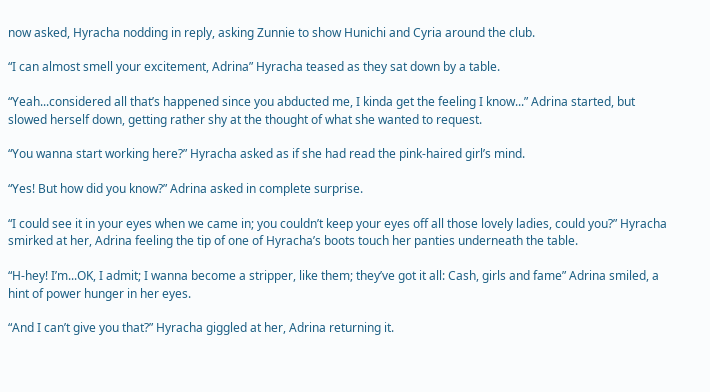now asked, Hyracha nodding in reply, asking Zunnie to show Hunichi and Cyria around the club.

“I can almost smell your excitement, Adrina” Hyracha teased as they sat down by a table.

“Yeah...considered all that’s happened since you abducted me, I kinda get the feeling I know...” Adrina started, but slowed herself down, getting rather shy at the thought of what she wanted to request.

“You wanna start working here?” Hyracha asked as if she had read the pink-haired girl’s mind.

“Yes! But how did you know?” Adrina asked in complete surprise.

“I could see it in your eyes when we came in; you couldn’t keep your eyes off all those lovely ladies, could you?” Hyracha smirked at her, Adrina feeling the tip of one of Hyracha’s boots touch her panties underneath the table.

“H-hey! I’m...OK, I admit; I wanna become a stripper, like them; they’ve got it all: Cash, girls and fame” Adrina smiled, a hint of power hunger in her eyes.

“And I can’t give you that?” Hyracha giggled at her, Adrina returning it.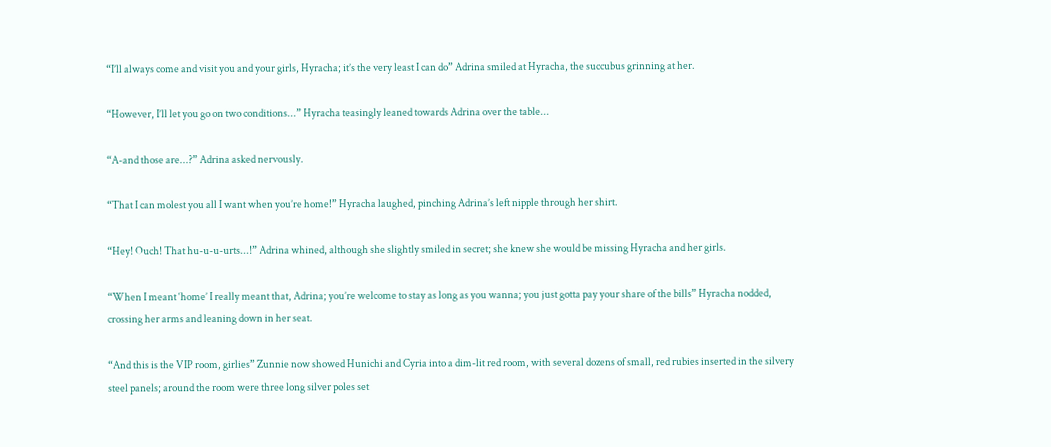“I’ll always come and visit you and your girls, Hyracha; it’s the very least I can do” Adrina smiled at Hyracha, the succubus grinning at her.

“However, I’ll let you go on two conditions...” Hyracha teasingly leaned towards Adrina over the table...

“A-and those are...?” Adrina asked nervously.

“That I can molest you all I want when you’re home!” Hyracha laughed, pinching Adrina’s left nipple through her shirt.

“Hey! Ouch! That hu-u-u-urts...!” Adrina whined, although she slightly smiled in secret; she knew she would be missing Hyracha and her girls.

“When I meant ‘home’ I really meant that, Adrina; you’re welcome to stay as long as you wanna; you just gotta pay your share of the bills” Hyracha nodded, crossing her arms and leaning down in her seat.

“And this is the VIP room, girlies” Zunnie now showed Hunichi and Cyria into a dim-lit red room, with several dozens of small, red rubies inserted in the silvery steel panels; around the room were three long silver poles set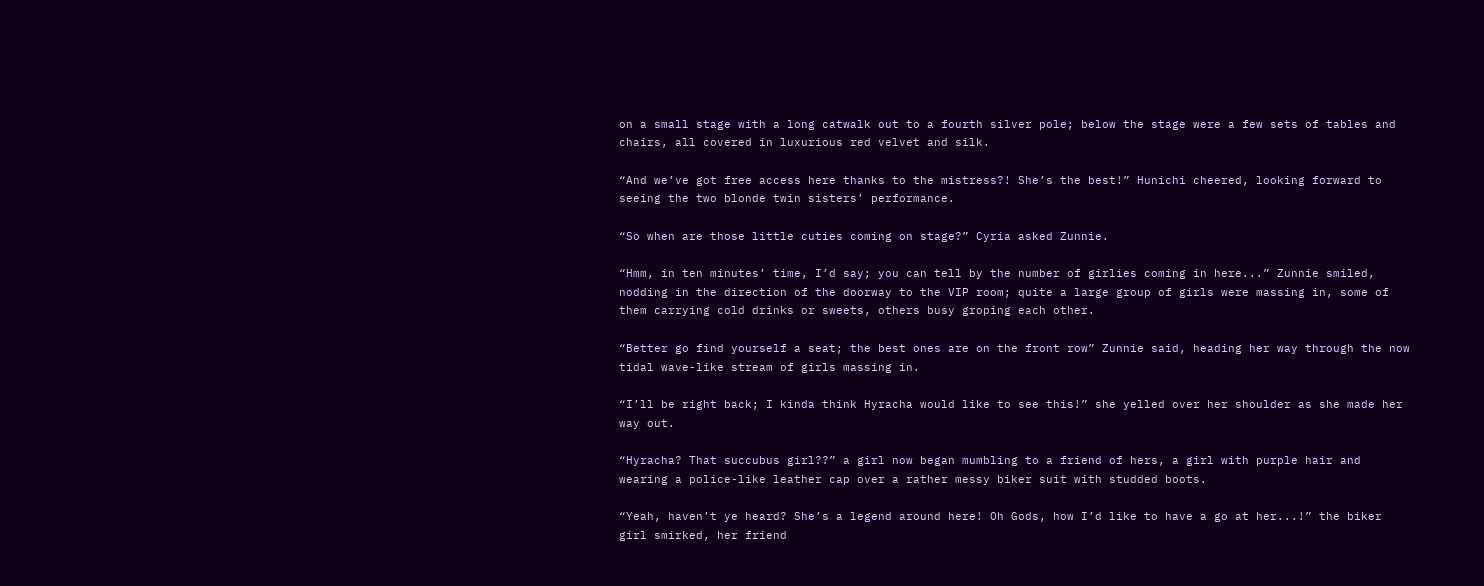on a small stage with a long catwalk out to a fourth silver pole; below the stage were a few sets of tables and chairs, all covered in luxurious red velvet and silk.

“And we’ve got free access here thanks to the mistress?! She’s the best!” Hunichi cheered, looking forward to seeing the two blonde twin sisters’ performance.

“So when are those little cuties coming on stage?” Cyria asked Zunnie.

“Hmm, in ten minutes’ time, I’d say; you can tell by the number of girlies coming in here...” Zunnie smiled, nodding in the direction of the doorway to the VIP room; quite a large group of girls were massing in, some of them carrying cold drinks or sweets, others busy groping each other.

“Better go find yourself a seat; the best ones are on the front row” Zunnie said, heading her way through the now tidal wave-like stream of girls massing in.

“I’ll be right back; I kinda think Hyracha would like to see this!” she yelled over her shoulder as she made her way out.

“Hyracha? That succubus girl??” a girl now began mumbling to a friend of hers, a girl with purple hair and wearing a police-like leather cap over a rather messy biker suit with studded boots.

“Yeah, haven’t ye heard? She’s a legend around here! Oh Gods, how I’d like to have a go at her...!” the biker girl smirked, her friend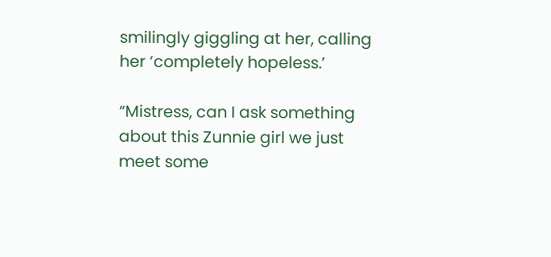smilingly giggling at her, calling her ‘completely hopeless.’

“Mistress, can I ask something about this Zunnie girl we just meet some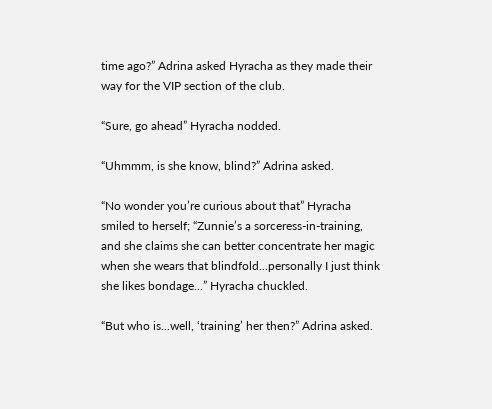time ago?” Adrina asked Hyracha as they made their way for the VIP section of the club.

“Sure, go ahead” Hyracha nodded.

“Uhmmm, is she know, blind?” Adrina asked.

“No wonder you’re curious about that” Hyracha smiled to herself; “Zunnie’s a sorceress-in-training, and she claims she can better concentrate her magic when she wears that blindfold...personally I just think she likes bondage...” Hyracha chuckled.

“But who is...well, ‘training’ her then?” Adrina asked.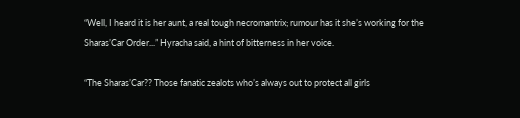“Well, I heard it is her aunt, a real tough necromantrix; rumour has it she’s working for the Sharas’Car Order...” Hyracha said, a hint of bitterness in her voice.

“The Sharas’Car?? Those fanatic zealots who’s always out to protect all girls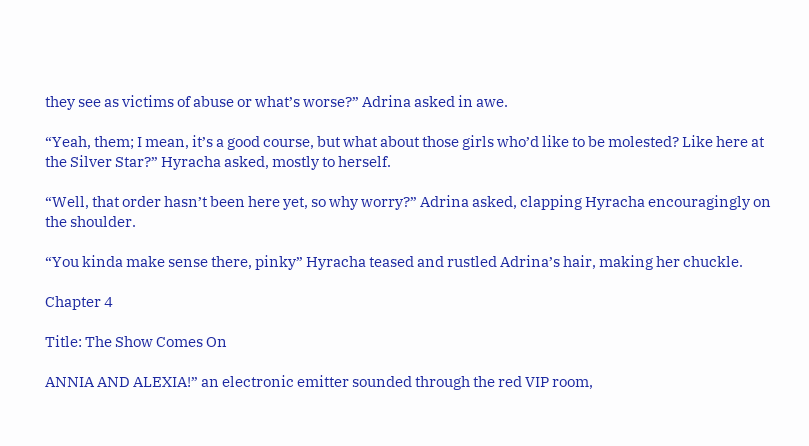they see as victims of abuse or what’s worse?” Adrina asked in awe.

“Yeah, them; I mean, it’s a good course, but what about those girls who’d like to be molested? Like here at the Silver Star?” Hyracha asked, mostly to herself.

“Well, that order hasn’t been here yet, so why worry?” Adrina asked, clapping Hyracha encouragingly on the shoulder.

“You kinda make sense there, pinky” Hyracha teased and rustled Adrina’s hair, making her chuckle.

Chapter 4

Title: The Show Comes On

ANNIA AND ALEXIA!” an electronic emitter sounded through the red VIP room,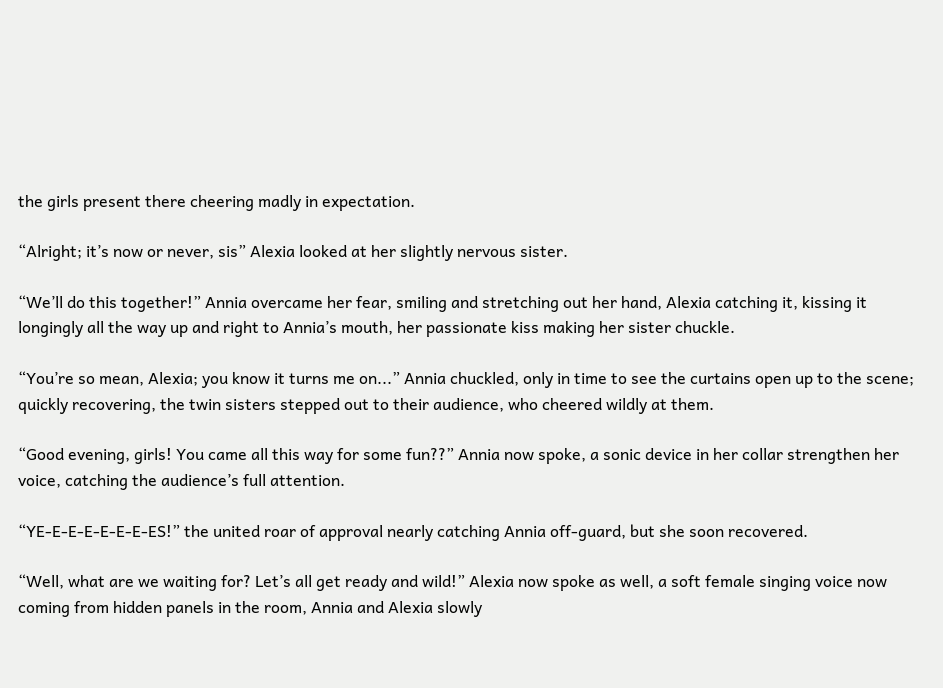the girls present there cheering madly in expectation.

“Alright; it’s now or never, sis” Alexia looked at her slightly nervous sister.

“We’ll do this together!” Annia overcame her fear, smiling and stretching out her hand, Alexia catching it, kissing it longingly all the way up and right to Annia’s mouth, her passionate kiss making her sister chuckle.

“You’re so mean, Alexia; you know it turns me on...” Annia chuckled, only in time to see the curtains open up to the scene; quickly recovering, the twin sisters stepped out to their audience, who cheered wildly at them.

“Good evening, girls! You came all this way for some fun??” Annia now spoke, a sonic device in her collar strengthen her voice, catching the audience’s full attention.

“YE-E-E-E-E-E-E-ES!” the united roar of approval nearly catching Annia off-guard, but she soon recovered.

“Well, what are we waiting for? Let’s all get ready and wild!” Alexia now spoke as well, a soft female singing voice now coming from hidden panels in the room, Annia and Alexia slowly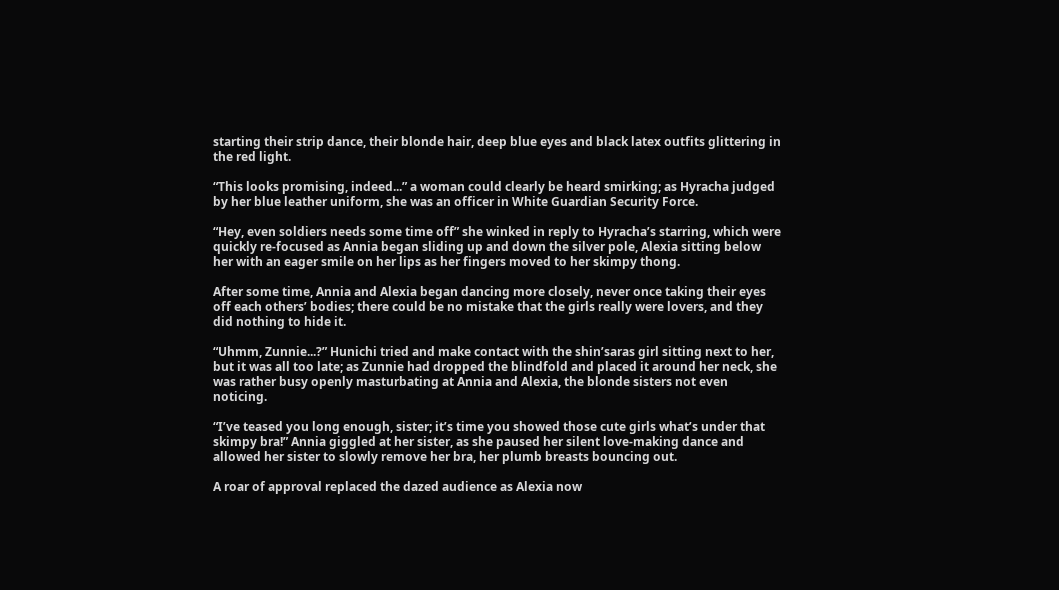starting their strip dance, their blonde hair, deep blue eyes and black latex outfits glittering in the red light.

“This looks promising, indeed...” a woman could clearly be heard smirking; as Hyracha judged by her blue leather uniform, she was an officer in White Guardian Security Force.

“Hey, even soldiers needs some time off” she winked in reply to Hyracha’s starring, which were quickly re-focused as Annia began sliding up and down the silver pole, Alexia sitting below her with an eager smile on her lips as her fingers moved to her skimpy thong.

After some time, Annia and Alexia began dancing more closely, never once taking their eyes off each others’ bodies; there could be no mistake that the girls really were lovers, and they did nothing to hide it.

“Uhmm, Zunnie...?” Hunichi tried and make contact with the shin’saras girl sitting next to her, but it was all too late; as Zunnie had dropped the blindfold and placed it around her neck, she was rather busy openly masturbating at Annia and Alexia, the blonde sisters not even noticing.

“I’ve teased you long enough, sister; it’s time you showed those cute girls what’s under that skimpy bra!” Annia giggled at her sister, as she paused her silent love-making dance and allowed her sister to slowly remove her bra, her plumb breasts bouncing out.

A roar of approval replaced the dazed audience as Alexia now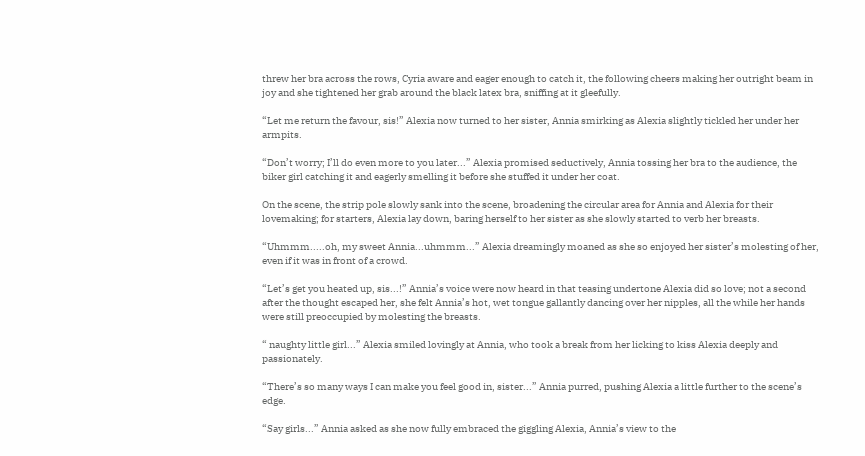threw her bra across the rows, Cyria aware and eager enough to catch it, the following cheers making her outright beam in joy and she tightened her grab around the black latex bra, sniffing at it gleefully.

“Let me return the favour, sis!” Alexia now turned to her sister, Annia smirking as Alexia slightly tickled her under her armpits.

“Don’t worry; I’ll do even more to you later...” Alexia promised seductively, Annia tossing her bra to the audience, the biker girl catching it and eagerly smelling it before she stuffed it under her coat.

On the scene, the strip pole slowly sank into the scene, broadening the circular area for Annia and Alexia for their lovemaking; for starters, Alexia lay down, baring herself to her sister as she slowly started to verb her breasts.

“Uhmmm.....oh, my sweet Annia...uhmmm...” Alexia dreamingly moaned as she so enjoyed her sister’s molesting of her, even if it was in front of a crowd.

“Let’s get you heated up, sis...!” Annia’s voice were now heard in that teasing undertone Alexia did so love; not a second after the thought escaped her, she felt Annia’s hot, wet tongue gallantly dancing over her nipples, all the while her hands were still preoccupied by molesting the breasts.

“ naughty little girl...” Alexia smiled lovingly at Annia, who took a break from her licking to kiss Alexia deeply and passionately.

“There’s so many ways I can make you feel good in, sister...” Annia purred, pushing Alexia a little further to the scene’s edge.

“Say girls...” Annia asked as she now fully embraced the giggling Alexia, Annia’s view to the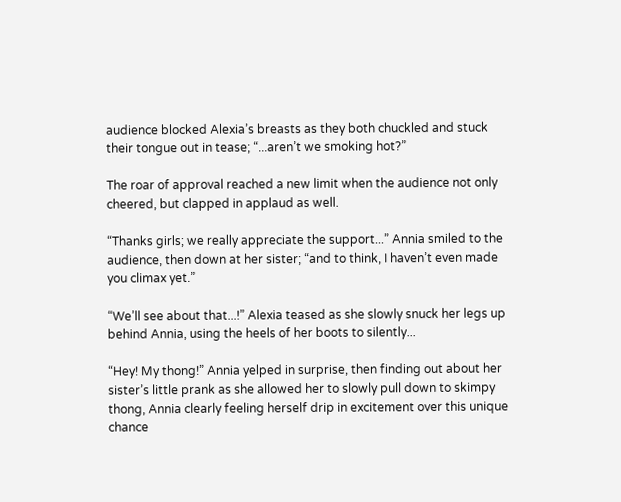audience blocked Alexia’s breasts as they both chuckled and stuck their tongue out in tease; “...aren’t we smoking hot?”

The roar of approval reached a new limit when the audience not only cheered, but clapped in applaud as well.

“Thanks girls; we really appreciate the support...” Annia smiled to the audience, then down at her sister; “and to think, I haven’t even made you climax yet.”

“We’ll see about that...!” Alexia teased as she slowly snuck her legs up behind Annia, using the heels of her boots to silently...

“Hey! My thong!” Annia yelped in surprise, then finding out about her sister’s little prank as she allowed her to slowly pull down to skimpy thong, Annia clearly feeling herself drip in excitement over this unique chance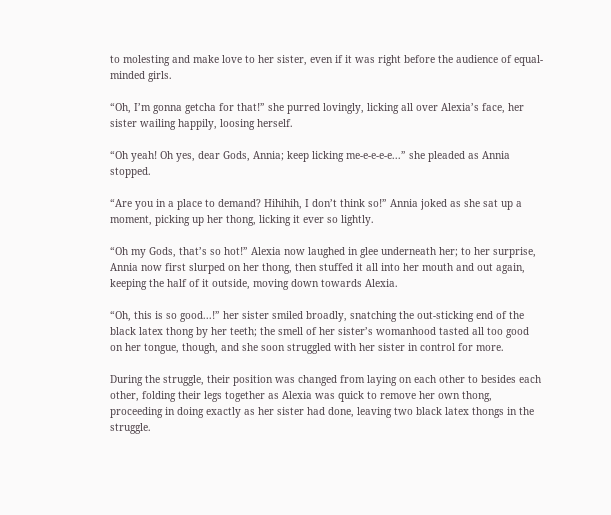to molesting and make love to her sister, even if it was right before the audience of equal-minded girls.

“Oh, I’m gonna getcha for that!” she purred lovingly, licking all over Alexia’s face, her sister wailing happily, loosing herself.

“Oh yeah! Oh yes, dear Gods, Annia; keep licking me-e-e-e-e...” she pleaded as Annia stopped.

“Are you in a place to demand? Hihihih, I don’t think so!” Annia joked as she sat up a moment, picking up her thong, licking it ever so lightly.

“Oh my Gods, that’s so hot!” Alexia now laughed in glee underneath her; to her surprise, Annia now first slurped on her thong, then stuffed it all into her mouth and out again, keeping the half of it outside, moving down towards Alexia.

“Oh, this is so good...!” her sister smiled broadly, snatching the out-sticking end of the black latex thong by her teeth; the smell of her sister’s womanhood tasted all too good on her tongue, though, and she soon struggled with her sister in control for more.

During the struggle, their position was changed from laying on each other to besides each other, folding their legs together as Alexia was quick to remove her own thong, proceeding in doing exactly as her sister had done, leaving two black latex thongs in the struggle.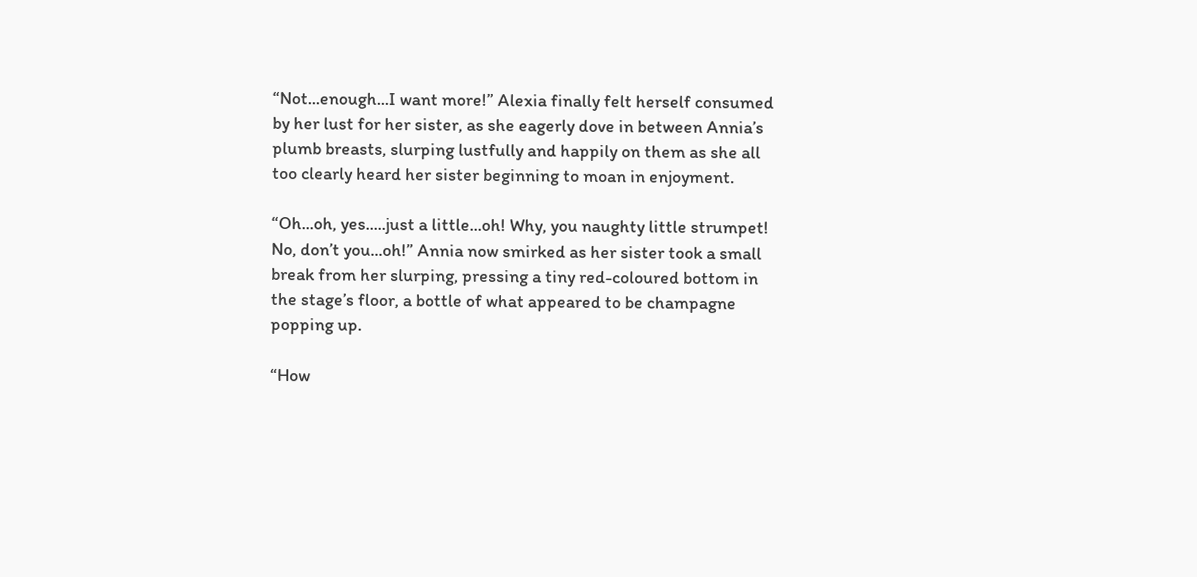“Not...enough...I want more!” Alexia finally felt herself consumed by her lust for her sister, as she eagerly dove in between Annia’s plumb breasts, slurping lustfully and happily on them as she all too clearly heard her sister beginning to moan in enjoyment.

“Oh...oh, yes.....just a little...oh! Why, you naughty little strumpet! No, don’t you...oh!” Annia now smirked as her sister took a small break from her slurping, pressing a tiny red-coloured bottom in the stage’s floor, a bottle of what appeared to be champagne popping up.

“How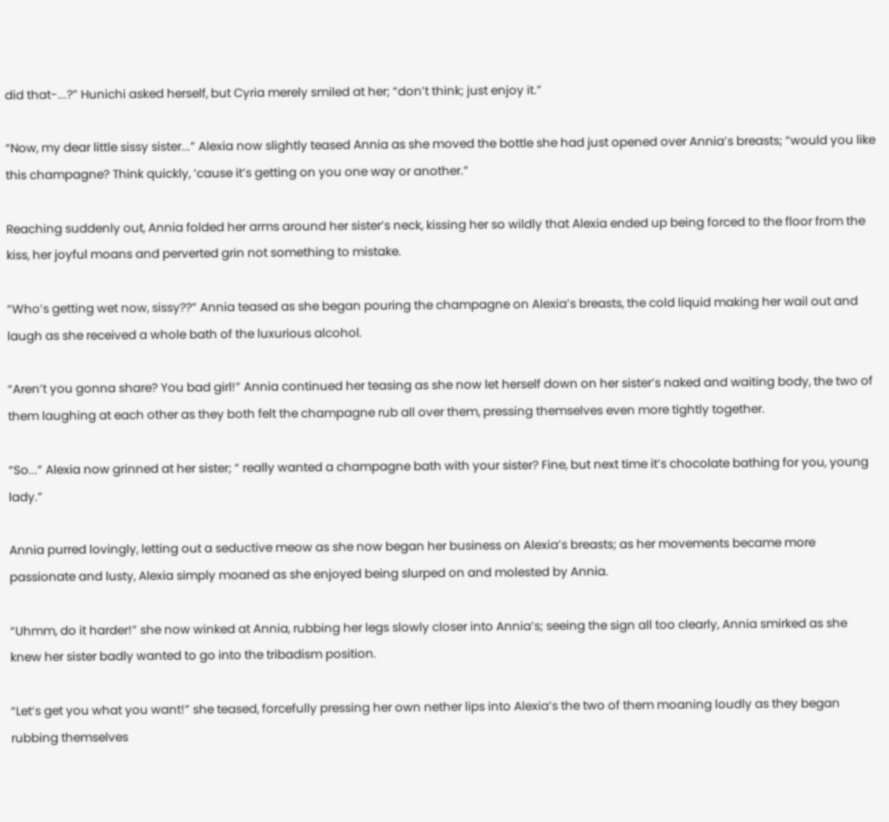did that-...?” Hunichi asked herself, but Cyria merely smiled at her; “don’t think; just enjoy it.”

“Now, my dear little sissy sister...” Alexia now slightly teased Annia as she moved the bottle she had just opened over Annia’s breasts; “would you like this champagne? Think quickly, ‘cause it’s getting on you one way or another.”

Reaching suddenly out, Annia folded her arms around her sister’s neck, kissing her so wildly that Alexia ended up being forced to the floor from the kiss, her joyful moans and perverted grin not something to mistake.

“Who’s getting wet now, sissy??” Annia teased as she began pouring the champagne on Alexia’s breasts, the cold liquid making her wail out and laugh as she received a whole bath of the luxurious alcohol.

“Aren’t you gonna share? You bad girl!” Annia continued her teasing as she now let herself down on her sister’s naked and waiting body, the two of them laughing at each other as they both felt the champagne rub all over them, pressing themselves even more tightly together.

“So...” Alexia now grinned at her sister; “ really wanted a champagne bath with your sister? Fine, but next time it’s chocolate bathing for you, young lady.”

Annia purred lovingly, letting out a seductive meow as she now began her business on Alexia’s breasts; as her movements became more passionate and lusty, Alexia simply moaned as she enjoyed being slurped on and molested by Annia.

“Uhmm, do it harder!” she now winked at Annia, rubbing her legs slowly closer into Annia’s; seeing the sign all too clearly, Annia smirked as she knew her sister badly wanted to go into the tribadism position.

“Let’s get you what you want!” she teased, forcefully pressing her own nether lips into Alexia’s the two of them moaning loudly as they began rubbing themselves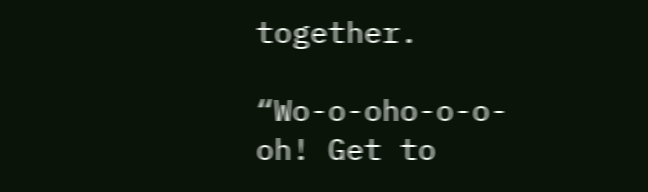together.

“Wo-o-oho-o-o-oh! Get to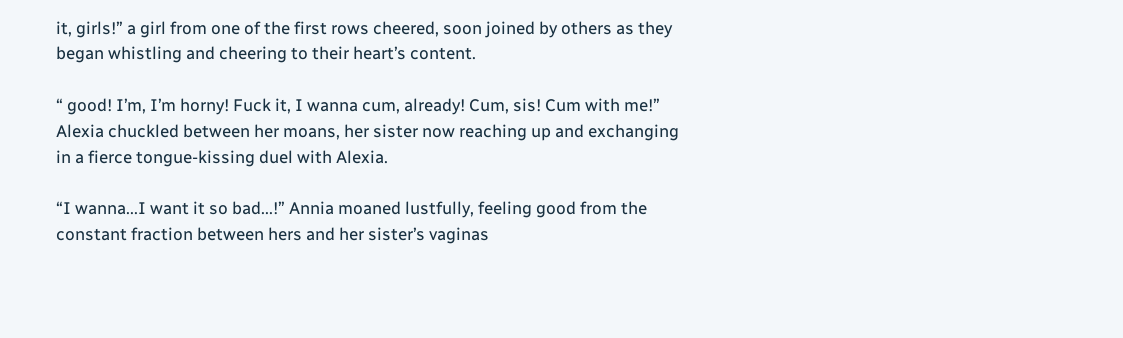it, girls!” a girl from one of the first rows cheered, soon joined by others as they began whistling and cheering to their heart’s content.

“ good! I’m, I’m horny! Fuck it, I wanna cum, already! Cum, sis! Cum with me!” Alexia chuckled between her moans, her sister now reaching up and exchanging in a fierce tongue-kissing duel with Alexia.

“I wanna...I want it so bad...!” Annia moaned lustfully, feeling good from the constant fraction between hers and her sister’s vaginas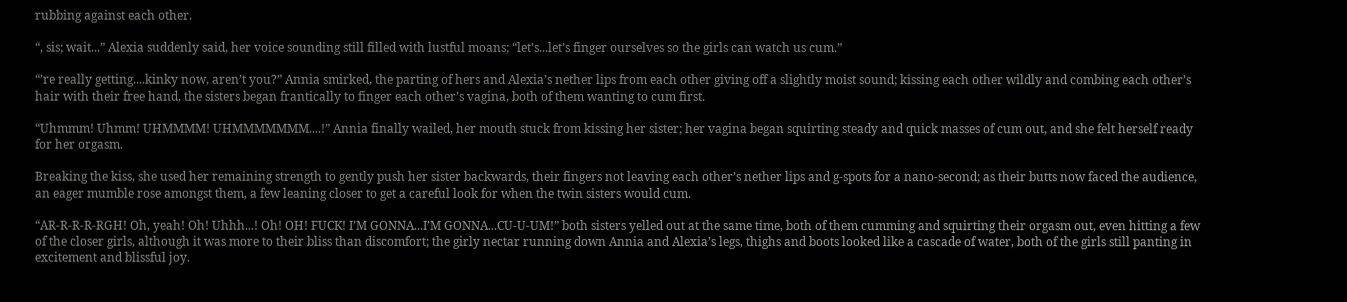rubbing against each other.

“, sis; wait...” Alexia suddenly said, her voice sounding still filled with lustful moans; “let’s...let’s finger ourselves so the girls can watch us cum.”

“’re really getting....kinky now, aren’t you?” Annia smirked, the parting of hers and Alexia’s nether lips from each other giving off a slightly moist sound; kissing each other wildly and combing each other’s hair with their free hand, the sisters began frantically to finger each other’s vagina, both of them wanting to cum first.

“Uhmmm! Uhmm! UHMMMM! UHMMMMMMM....!” Annia finally wailed, her mouth stuck from kissing her sister; her vagina began squirting steady and quick masses of cum out, and she felt herself ready for her orgasm.

Breaking the kiss, she used her remaining strength to gently push her sister backwards, their fingers not leaving each other’s nether lips and g-spots for a nano-second; as their butts now faced the audience, an eager mumble rose amongst them, a few leaning closer to get a careful look for when the twin sisters would cum.

“AR-R-R-R-RGH! Oh, yeah! Oh! Uhhh...! Oh! OH! FUCK! I’M GONNA...I’M GONNA...CU-U-UM!” both sisters yelled out at the same time, both of them cumming and squirting their orgasm out, even hitting a few of the closer girls, although it was more to their bliss than discomfort; the girly nectar running down Annia and Alexia’s legs, thighs and boots looked like a cascade of water, both of the girls still panting in excitement and blissful joy.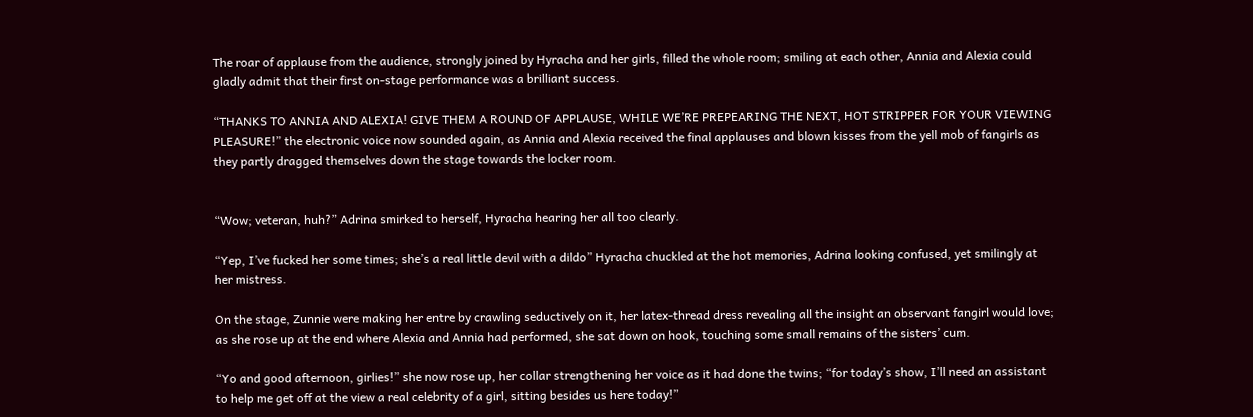The roar of applause from the audience, strongly joined by Hyracha and her girls, filled the whole room; smiling at each other, Annia and Alexia could gladly admit that their first on-stage performance was a brilliant success.

“THANKS TO ANNIA AND ALEXIA! GIVE THEM A ROUND OF APPLAUSE, WHILE WE’RE PREPEARING THE NEXT, HOT STRIPPER FOR YOUR VIEWING PLEASURE!” the electronic voice now sounded again, as Annia and Alexia received the final applauses and blown kisses from the yell mob of fangirls as they partly dragged themselves down the stage towards the locker room.


“Wow; veteran, huh?” Adrina smirked to herself, Hyracha hearing her all too clearly.

“Yep, I’ve fucked her some times; she’s a real little devil with a dildo” Hyracha chuckled at the hot memories, Adrina looking confused, yet smilingly at her mistress.

On the stage, Zunnie were making her entre by crawling seductively on it, her latex-thread dress revealing all the insight an observant fangirl would love; as she rose up at the end where Alexia and Annia had performed, she sat down on hook, touching some small remains of the sisters’ cum.

“Yo and good afternoon, girlies!” she now rose up, her collar strengthening her voice as it had done the twins; “for today’s show, I’ll need an assistant to help me get off at the view a real celebrity of a girl, sitting besides us here today!”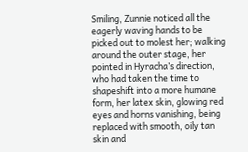Smiling, Zunnie noticed all the eagerly waving hands to be picked out to molest her; walking around the outer stage, her pointed in Hyracha’s direction, who had taken the time to shapeshift into a more humane form, her latex skin, glowing red eyes and horns vanishing, being replaced with smooth, oily tan skin and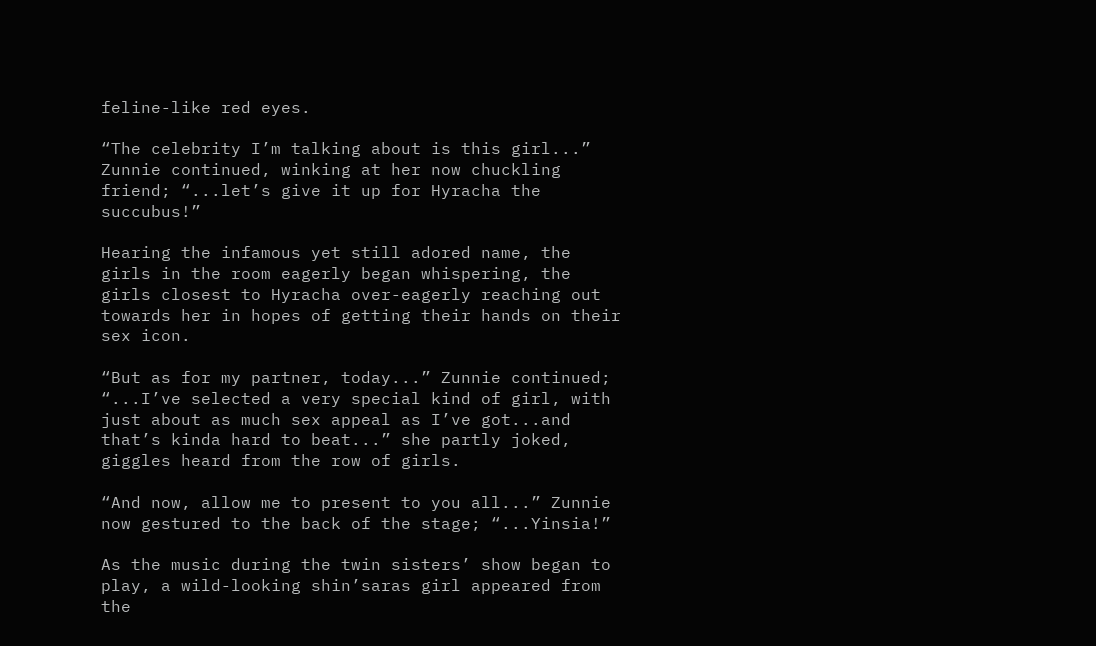feline-like red eyes.

“The celebrity I’m talking about is this girl...” Zunnie continued, winking at her now chuckling friend; “...let’s give it up for Hyracha the succubus!”

Hearing the infamous yet still adored name, the girls in the room eagerly began whispering, the girls closest to Hyracha over-eagerly reaching out towards her in hopes of getting their hands on their sex icon.

“But as for my partner, today...” Zunnie continued; “...I’ve selected a very special kind of girl, with just about as much sex appeal as I’ve got...and that’s kinda hard to beat...” she partly joked, giggles heard from the row of girls.

“And now, allow me to present to you all...” Zunnie now gestured to the back of the stage; “...Yinsia!”

As the music during the twin sisters’ show began to play, a wild-looking shin’saras girl appeared from the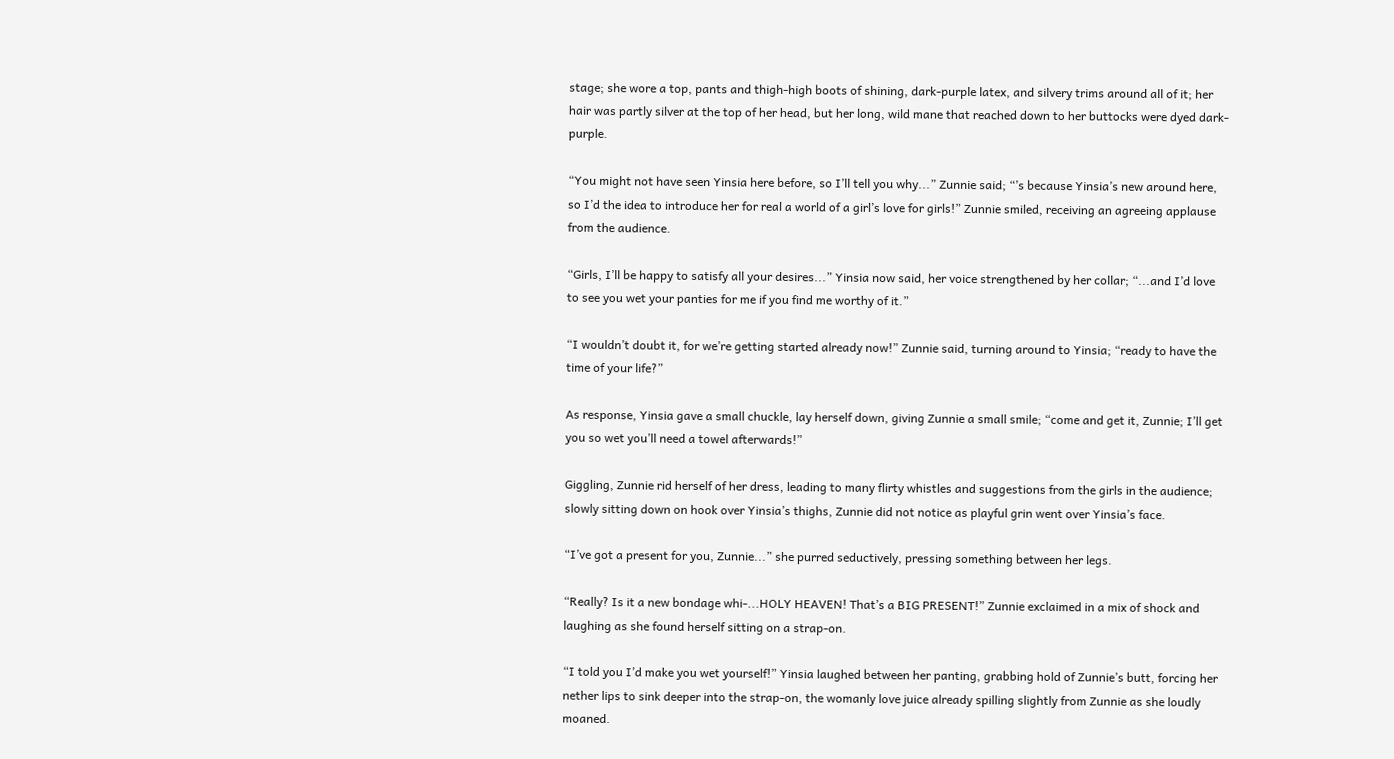stage; she wore a top, pants and thigh-high boots of shining, dark-purple latex, and silvery trims around all of it; her hair was partly silver at the top of her head, but her long, wild mane that reached down to her buttocks were dyed dark-purple.

“You might not have seen Yinsia here before, so I’ll tell you why...” Zunnie said; “’s because Yinsia’s new around here, so I’d the idea to introduce her for real a world of a girl’s love for girls!” Zunnie smiled, receiving an agreeing applause from the audience.

“Girls, I’ll be happy to satisfy all your desires...” Yinsia now said, her voice strengthened by her collar; “...and I’d love to see you wet your panties for me if you find me worthy of it.”

“I wouldn’t doubt it, for we’re getting started already now!” Zunnie said, turning around to Yinsia; “ready to have the time of your life?”

As response, Yinsia gave a small chuckle, lay herself down, giving Zunnie a small smile; “come and get it, Zunnie; I’ll get you so wet you’ll need a towel afterwards!”

Giggling, Zunnie rid herself of her dress, leading to many flirty whistles and suggestions from the girls in the audience; slowly sitting down on hook over Yinsia’s thighs, Zunnie did not notice as playful grin went over Yinsia’s face.

“I’ve got a present for you, Zunnie...” she purred seductively, pressing something between her legs.

“Really? Is it a new bondage whi-...HOLY HEAVEN! That’s a BIG PRESENT!” Zunnie exclaimed in a mix of shock and laughing as she found herself sitting on a strap-on.

“I told you I’d make you wet yourself!” Yinsia laughed between her panting, grabbing hold of Zunnie’s butt, forcing her nether lips to sink deeper into the strap-on, the womanly love juice already spilling slightly from Zunnie as she loudly moaned.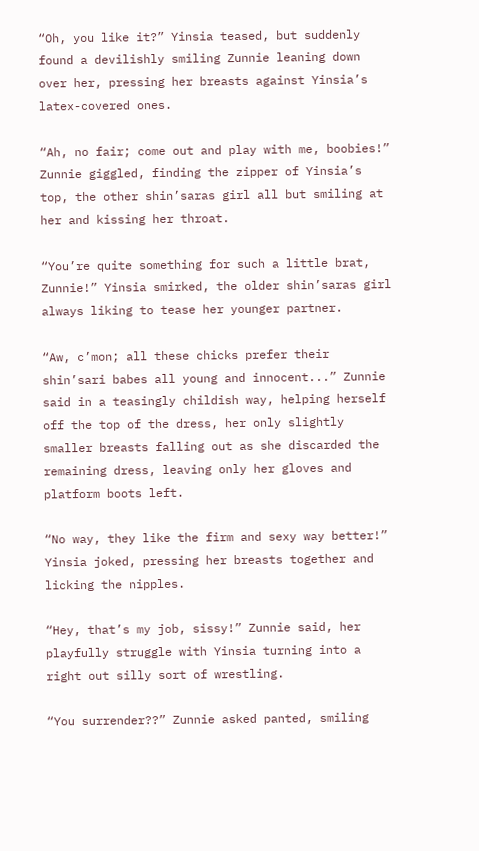“Oh, you like it?” Yinsia teased, but suddenly found a devilishly smiling Zunnie leaning down over her, pressing her breasts against Yinsia’s latex-covered ones.

“Ah, no fair; come out and play with me, boobies!” Zunnie giggled, finding the zipper of Yinsia’s top, the other shin’saras girl all but smiling at her and kissing her throat.

“You’re quite something for such a little brat, Zunnie!” Yinsia smirked, the older shin’saras girl always liking to tease her younger partner.

“Aw, c’mon; all these chicks prefer their shin’sari babes all young and innocent...” Zunnie said in a teasingly childish way, helping herself off the top of the dress, her only slightly smaller breasts falling out as she discarded the remaining dress, leaving only her gloves and platform boots left.

“No way, they like the firm and sexy way better!” Yinsia joked, pressing her breasts together and licking the nipples.

“Hey, that’s my job, sissy!” Zunnie said, her playfully struggle with Yinsia turning into a right out silly sort of wrestling.

“You surrender??” Zunnie asked panted, smiling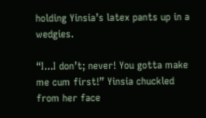holding Yinsia’s latex pants up in a wedgies.

“I...I don’t; never! You gotta make me cum first!” Yinsia chuckled from her face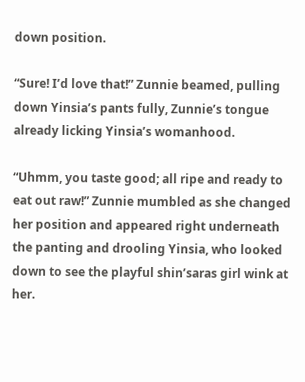down position.

“Sure! I’d love that!” Zunnie beamed, pulling down Yinsia’s pants fully, Zunnie’s tongue already licking Yinsia’s womanhood.

“Uhmm, you taste good; all ripe and ready to eat out raw!” Zunnie mumbled as she changed her position and appeared right underneath the panting and drooling Yinsia, who looked down to see the playful shin’saras girl wink at her.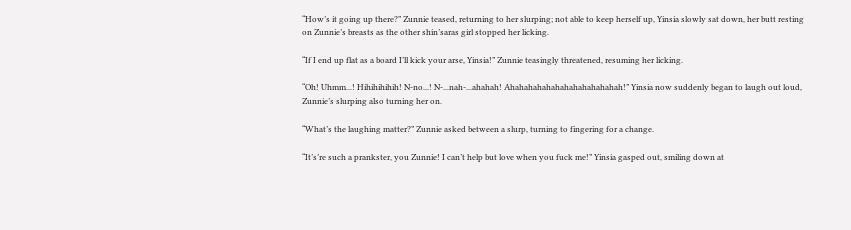“How’s it going up there?” Zunnie teased, returning to her slurping; not able to keep herself up, Yinsia slowly sat down, her butt resting on Zunnie’s breasts as the other shin’saras girl stopped her licking.

“If I end up flat as a board I’ll kick your arse, Yinsia!” Zunnie teasingly threatened, resuming her licking.

“Oh! Uhmm...! Hihihihihih! N-no...! N-...nah-...ahahah! Ahahahahahahahahahahahahah!” Yinsia now suddenly began to laugh out loud, Zunnie’s slurping also turning her on.

“What’s the laughing matter?” Zunnie asked between a slurp, turning to fingering for a change.

“It’s’re such a prankster, you Zunnie! I can’t help but love when you fuck me!” Yinsia gasped out, smiling down at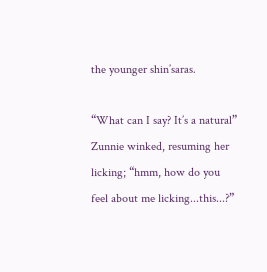the younger shin’saras.

“What can I say? It’s a natural” Zunnie winked, resuming her licking; “hmm, how do you feel about me licking...this...?”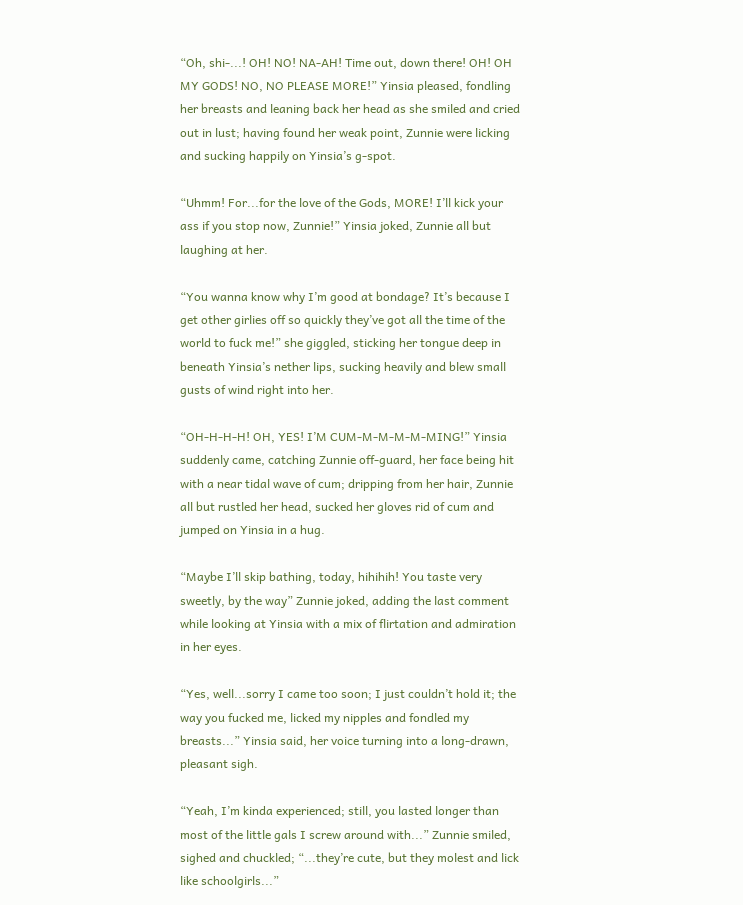“Oh, shi-...! OH! NO! NA-AH! Time out, down there! OH! OH MY GODS! NO, NO PLEASE MORE!” Yinsia pleased, fondling her breasts and leaning back her head as she smiled and cried out in lust; having found her weak point, Zunnie were licking and sucking happily on Yinsia’s g-spot.

“Uhmm! For...for the love of the Gods, MORE! I’ll kick your ass if you stop now, Zunnie!” Yinsia joked, Zunnie all but laughing at her.

“You wanna know why I’m good at bondage? It’s because I get other girlies off so quickly they’ve got all the time of the world to fuck me!” she giggled, sticking her tongue deep in beneath Yinsia’s nether lips, sucking heavily and blew small gusts of wind right into her.

“OH-H-H-H! OH, YES! I’M CUM-M-M-M-M-MING!” Yinsia suddenly came, catching Zunnie off-guard, her face being hit with a near tidal wave of cum; dripping from her hair, Zunnie all but rustled her head, sucked her gloves rid of cum and jumped on Yinsia in a hug.

“Maybe I’ll skip bathing, today, hihihih! You taste very sweetly, by the way” Zunnie joked, adding the last comment while looking at Yinsia with a mix of flirtation and admiration in her eyes.

“Yes, well...sorry I came too soon; I just couldn’t hold it; the way you fucked me, licked my nipples and fondled my breasts...” Yinsia said, her voice turning into a long-drawn, pleasant sigh.

“Yeah, I’m kinda experienced; still, you lasted longer than most of the little gals I screw around with...” Zunnie smiled, sighed and chuckled; “...they’re cute, but they molest and lick like schoolgirls...”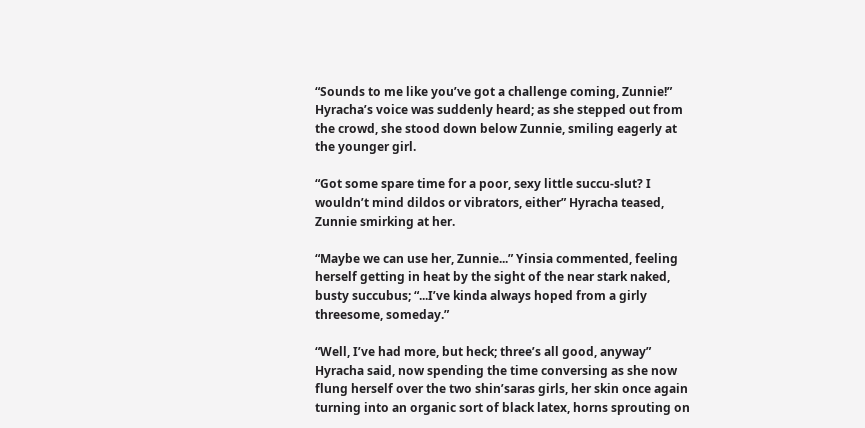“Sounds to me like you’ve got a challenge coming, Zunnie!” Hyracha’s voice was suddenly heard; as she stepped out from the crowd, she stood down below Zunnie, smiling eagerly at the younger girl.

“Got some spare time for a poor, sexy little succu-slut? I wouldn’t mind dildos or vibrators, either” Hyracha teased, Zunnie smirking at her.

“Maybe we can use her, Zunnie...” Yinsia commented, feeling herself getting in heat by the sight of the near stark naked, busty succubus; “...I’ve kinda always hoped from a girly threesome, someday.”

“Well, I’ve had more, but heck; three’s all good, anyway” Hyracha said, now spending the time conversing as she now flung herself over the two shin’saras girls, her skin once again turning into an organic sort of black latex, horns sprouting on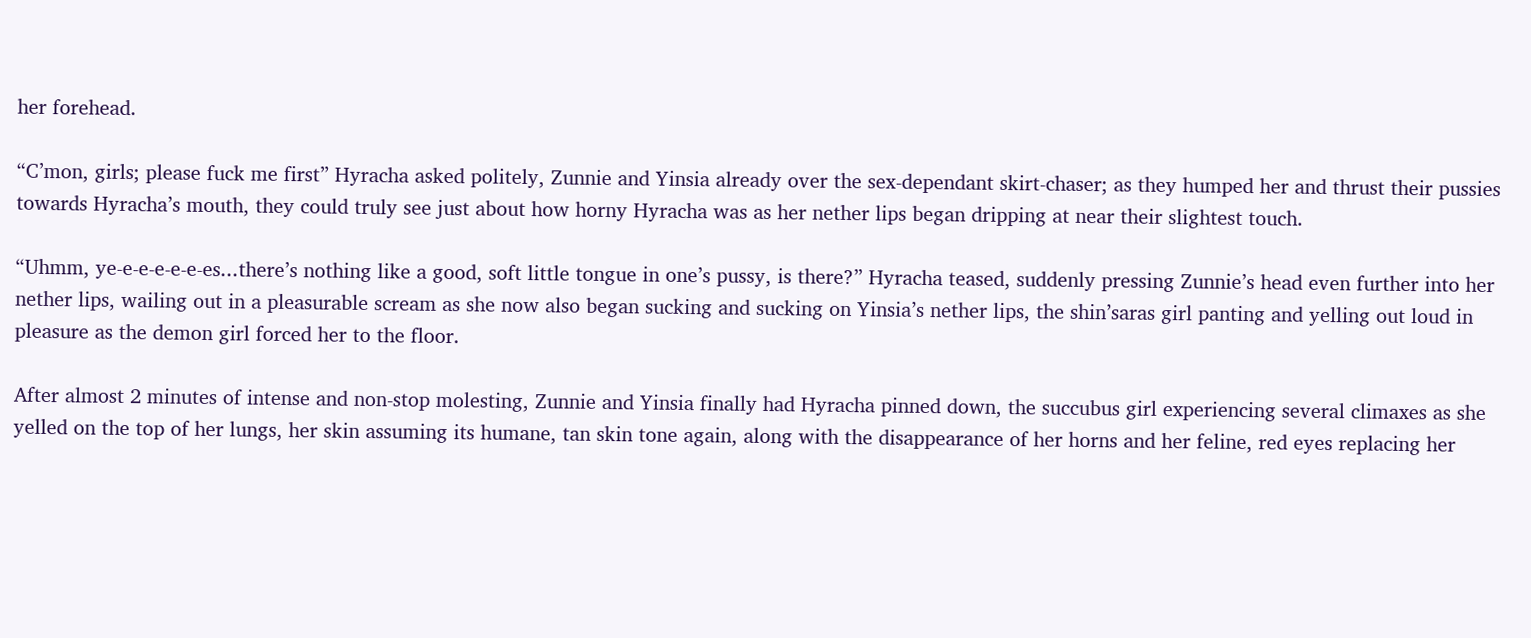her forehead.

“C’mon, girls; please fuck me first” Hyracha asked politely, Zunnie and Yinsia already over the sex-dependant skirt-chaser; as they humped her and thrust their pussies towards Hyracha’s mouth, they could truly see just about how horny Hyracha was as her nether lips began dripping at near their slightest touch.

“Uhmm, ye-e-e-e-e-e-es...there’s nothing like a good, soft little tongue in one’s pussy, is there?” Hyracha teased, suddenly pressing Zunnie’s head even further into her nether lips, wailing out in a pleasurable scream as she now also began sucking and sucking on Yinsia’s nether lips, the shin’saras girl panting and yelling out loud in pleasure as the demon girl forced her to the floor.

After almost 2 minutes of intense and non-stop molesting, Zunnie and Yinsia finally had Hyracha pinned down, the succubus girl experiencing several climaxes as she yelled on the top of her lungs, her skin assuming its humane, tan skin tone again, along with the disappearance of her horns and her feline, red eyes replacing her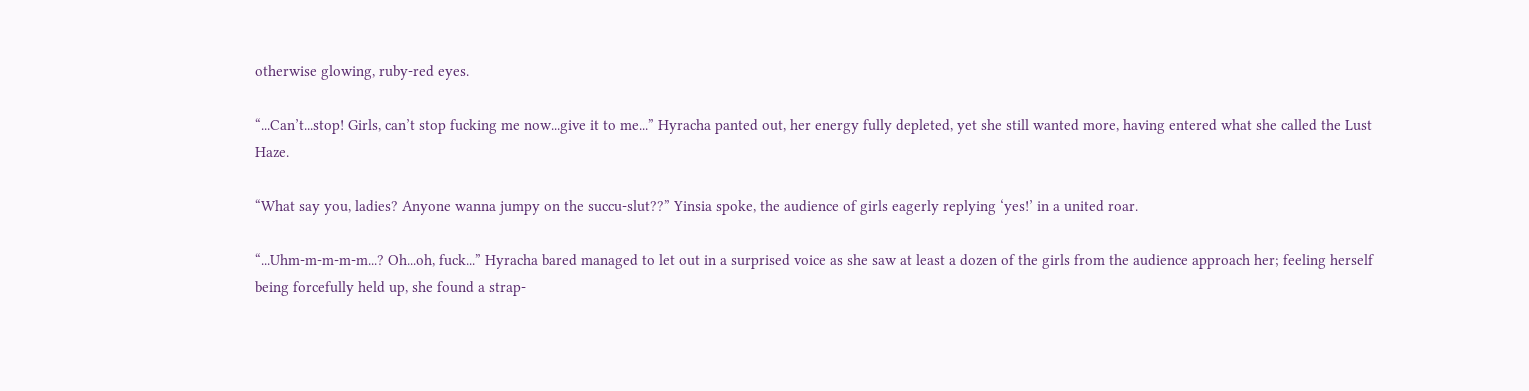otherwise glowing, ruby-red eyes.

“...Can’t...stop! Girls, can’t stop fucking me now...give it to me...” Hyracha panted out, her energy fully depleted, yet she still wanted more, having entered what she called the Lust Haze.

“What say you, ladies? Anyone wanna jumpy on the succu-slut??” Yinsia spoke, the audience of girls eagerly replying ‘yes!’ in a united roar.

“...Uhm-m-m-m-m...? Oh...oh, fuck...” Hyracha bared managed to let out in a surprised voice as she saw at least a dozen of the girls from the audience approach her; feeling herself being forcefully held up, she found a strap-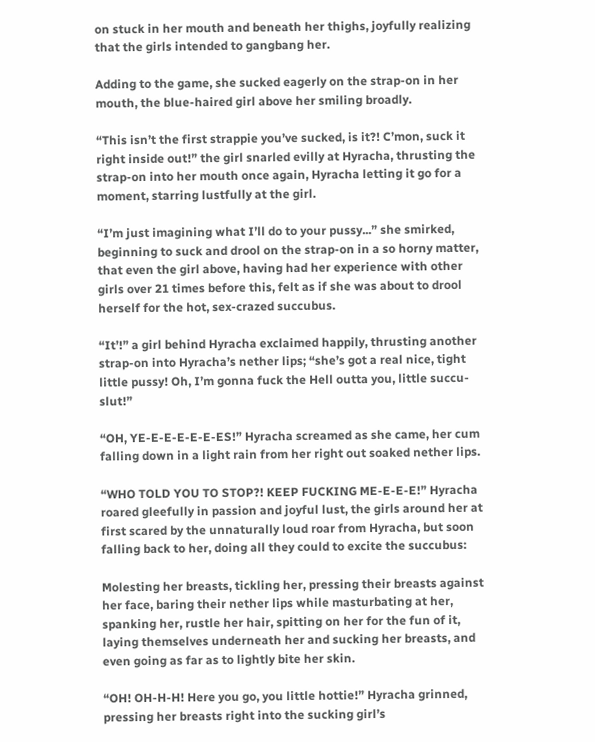on stuck in her mouth and beneath her thighs, joyfully realizing that the girls intended to gangbang her.

Adding to the game, she sucked eagerly on the strap-on in her mouth, the blue-haired girl above her smiling broadly.

“This isn’t the first strappie you’ve sucked, is it?! C’mon, suck it right inside out!” the girl snarled evilly at Hyracha, thrusting the strap-on into her mouth once again, Hyracha letting it go for a moment, starring lustfully at the girl.

“I’m just imagining what I’ll do to your pussy...” she smirked, beginning to suck and drool on the strap-on in a so horny matter, that even the girl above, having had her experience with other girls over 21 times before this, felt as if she was about to drool herself for the hot, sex-crazed succubus.

“It’!” a girl behind Hyracha exclaimed happily, thrusting another strap-on into Hyracha’s nether lips; “she’s got a real nice, tight little pussy! Oh, I’m gonna fuck the Hell outta you, little succu-slut!”

“OH, YE-E-E-E-E-E-ES!” Hyracha screamed as she came, her cum falling down in a light rain from her right out soaked nether lips.

“WHO TOLD YOU TO STOP?! KEEP FUCKING ME-E-E-E!” Hyracha roared gleefully in passion and joyful lust, the girls around her at first scared by the unnaturally loud roar from Hyracha, but soon falling back to her, doing all they could to excite the succubus:

Molesting her breasts, tickling her, pressing their breasts against her face, baring their nether lips while masturbating at her, spanking her, rustle her hair, spitting on her for the fun of it, laying themselves underneath her and sucking her breasts, and even going as far as to lightly bite her skin.

“OH! OH-H-H! Here you go, you little hottie!” Hyracha grinned, pressing her breasts right into the sucking girl’s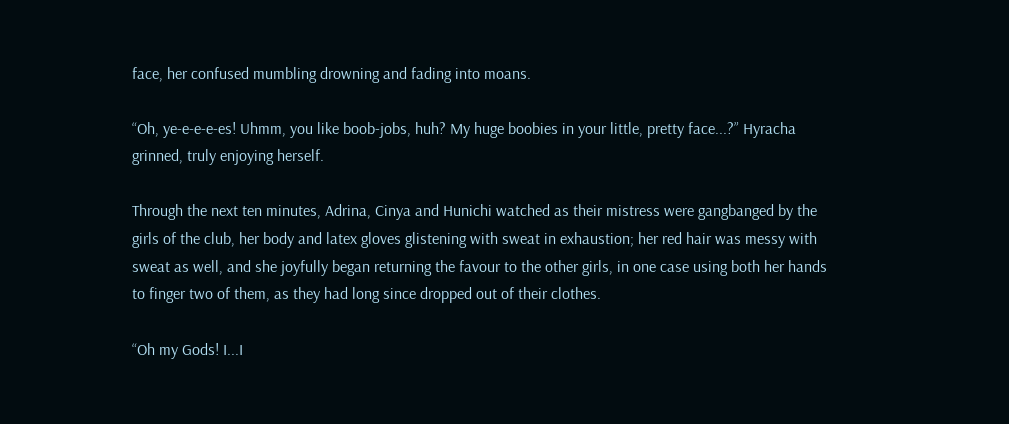face, her confused mumbling drowning and fading into moans.

“Oh, ye-e-e-e-es! Uhmm, you like boob-jobs, huh? My huge boobies in your little, pretty face...?” Hyracha grinned, truly enjoying herself.

Through the next ten minutes, Adrina, Cinya and Hunichi watched as their mistress were gangbanged by the girls of the club, her body and latex gloves glistening with sweat in exhaustion; her red hair was messy with sweat as well, and she joyfully began returning the favour to the other girls, in one case using both her hands to finger two of them, as they had long since dropped out of their clothes.

“Oh my Gods! I...I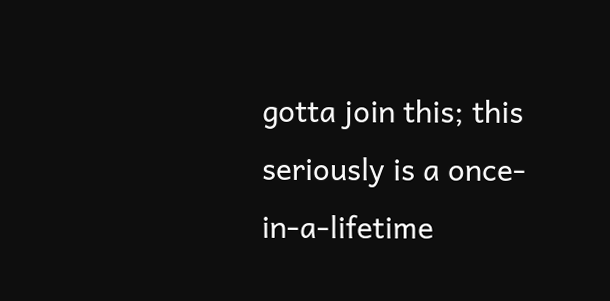gotta join this; this seriously is a once-in-a-lifetime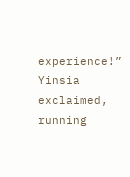experience!” Yinsia exclaimed, running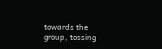towards the group, tossing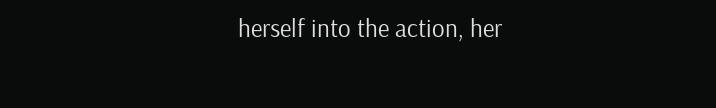herself into the action, her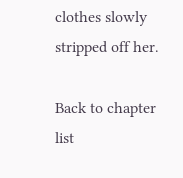clothes slowly stripped off her.

Back to chapter list